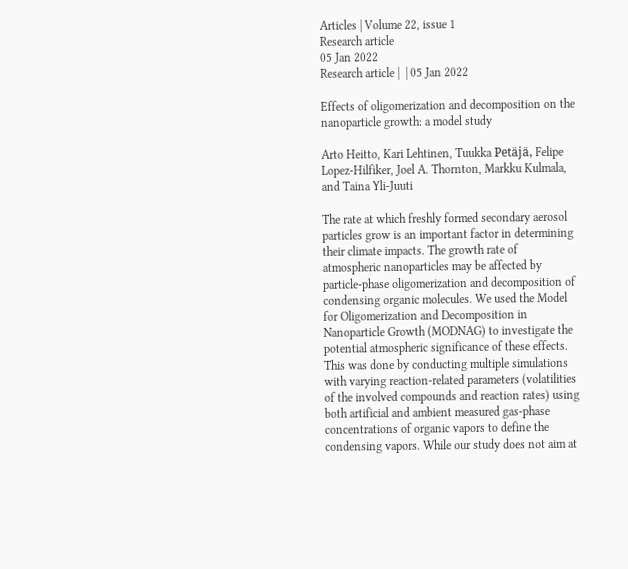Articles | Volume 22, issue 1
Research article
05 Jan 2022
Research article |  | 05 Jan 2022

Effects of oligomerization and decomposition on the nanoparticle growth: a model study

Arto Heitto, Kari Lehtinen, Tuukka Petäjä, Felipe Lopez-Hilfiker, Joel A. Thornton, Markku Kulmala, and Taina Yli-Juuti

The rate at which freshly formed secondary aerosol particles grow is an important factor in determining their climate impacts. The growth rate of atmospheric nanoparticles may be affected by particle-phase oligomerization and decomposition of condensing organic molecules. We used the Model for Oligomerization and Decomposition in Nanoparticle Growth (MODNAG) to investigate the potential atmospheric significance of these effects. This was done by conducting multiple simulations with varying reaction-related parameters (volatilities of the involved compounds and reaction rates) using both artificial and ambient measured gas-phase concentrations of organic vapors to define the condensing vapors. While our study does not aim at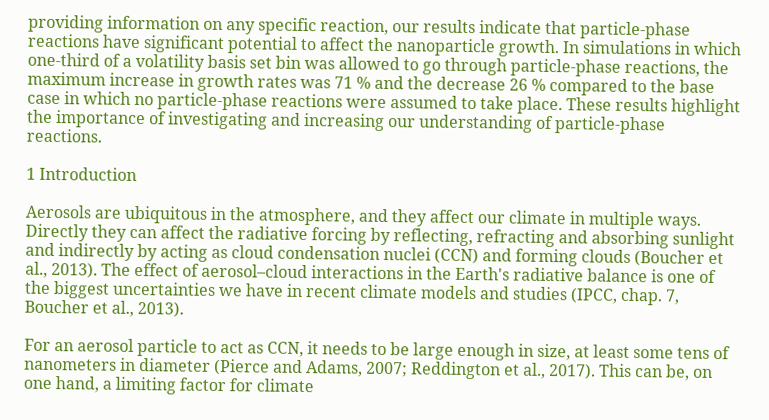providing information on any specific reaction, our results indicate that particle-phase reactions have significant potential to affect the nanoparticle growth. In simulations in which one-third of a volatility basis set bin was allowed to go through particle-phase reactions, the maximum increase in growth rates was 71 % and the decrease 26 % compared to the base case in which no particle-phase reactions were assumed to take place. These results highlight the importance of investigating and increasing our understanding of particle-phase reactions.

1 Introduction

Aerosols are ubiquitous in the atmosphere, and they affect our climate in multiple ways. Directly they can affect the radiative forcing by reflecting, refracting and absorbing sunlight and indirectly by acting as cloud condensation nuclei (CCN) and forming clouds (Boucher et al., 2013). The effect of aerosol–cloud interactions in the Earth's radiative balance is one of the biggest uncertainties we have in recent climate models and studies (IPCC, chap. 7, Boucher et al., 2013).

For an aerosol particle to act as CCN, it needs to be large enough in size, at least some tens of nanometers in diameter (Pierce and Adams, 2007; Reddington et al., 2017). This can be, on one hand, a limiting factor for climate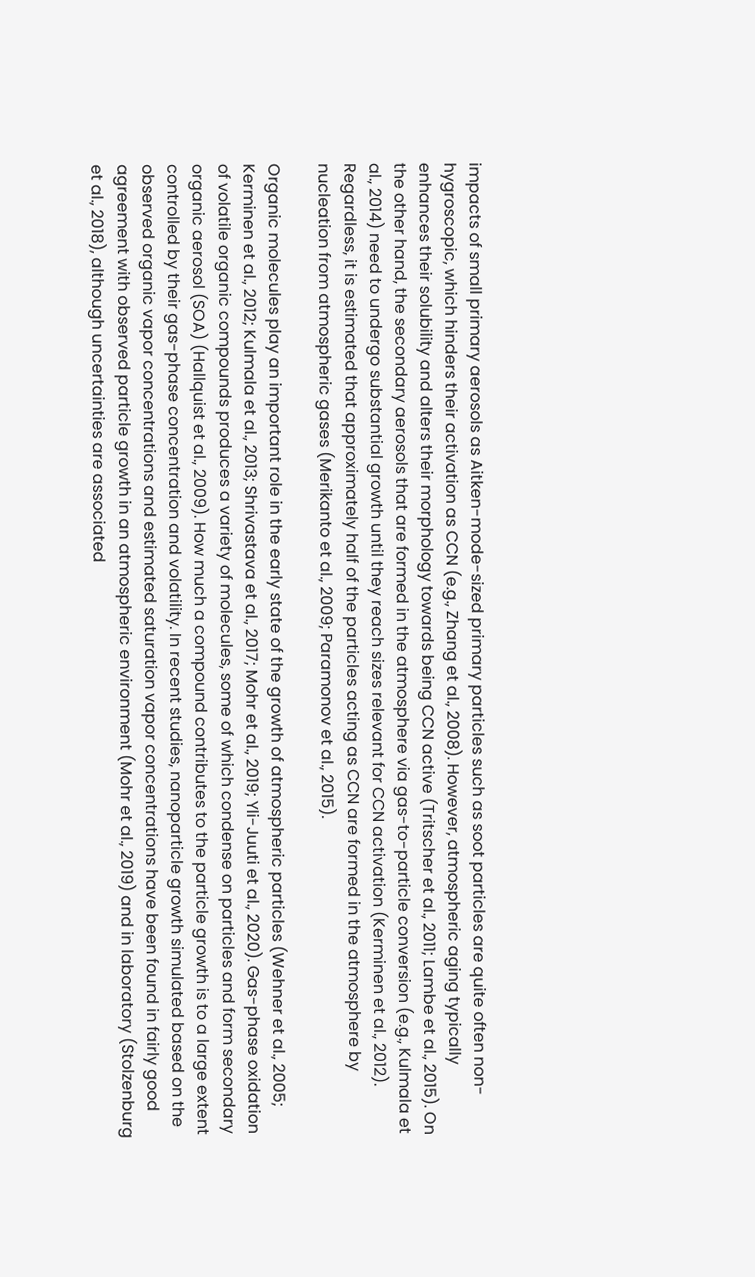impacts of small primary aerosols as Aitken-mode-sized primary particles such as soot particles are quite often non-hygroscopic, which hinders their activation as CCN (e.g., Zhang et al., 2008). However, atmospheric aging typically enhances their solubility and alters their morphology towards being CCN active (Tritscher et al., 2011; Lambe et al., 2015). On the other hand, the secondary aerosols that are formed in the atmosphere via gas-to-particle conversion (e.g., Kulmala et al., 2014) need to undergo substantial growth until they reach sizes relevant for CCN activation (Kerminen et al., 2012). Regardless, it is estimated that approximately half of the particles acting as CCN are formed in the atmosphere by nucleation from atmospheric gases (Merikanto et al., 2009; Paramonov et al., 2015).

Organic molecules play an important role in the early state of the growth of atmospheric particles (Wehner et al., 2005; Kerminen et al., 2012; Kulmala et al., 2013; Shrivastava et al., 2017; Mohr et al., 2019; Yli-Juuti et al., 2020). Gas-phase oxidation of volatile organic compounds produces a variety of molecules, some of which condense on particles and form secondary organic aerosol (SOA) (Hallquist et al., 2009). How much a compound contributes to the particle growth is to a large extent controlled by their gas-phase concentration and volatility. In recent studies, nanoparticle growth simulated based on the observed organic vapor concentrations and estimated saturation vapor concentrations have been found in fairly good agreement with observed particle growth in an atmospheric environment (Mohr et al., 2019) and in laboratory (Stolzenburg et al., 2018), although uncertainties are associated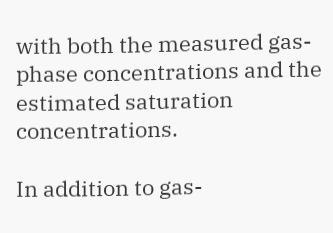with both the measured gas-phase concentrations and the estimated saturation concentrations.

In addition to gas-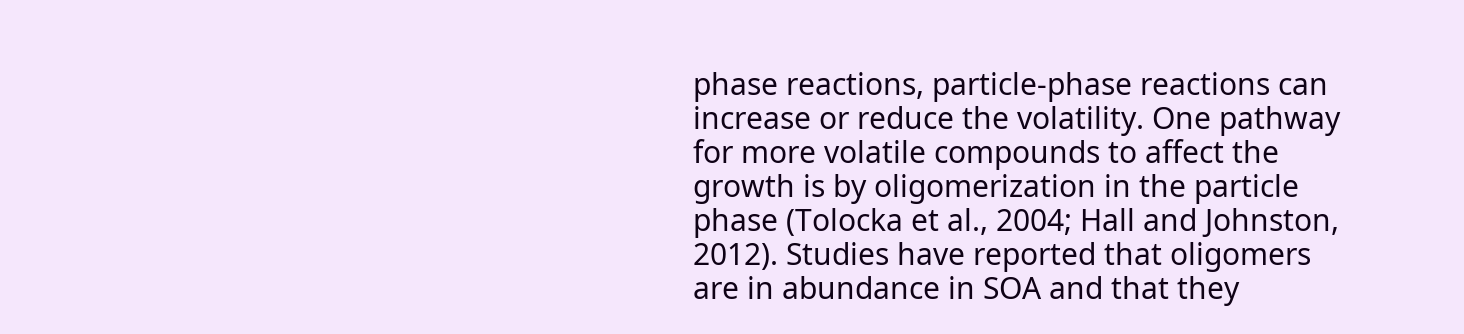phase reactions, particle-phase reactions can increase or reduce the volatility. One pathway for more volatile compounds to affect the growth is by oligomerization in the particle phase (Tolocka et al., 2004; Hall and Johnston, 2012). Studies have reported that oligomers are in abundance in SOA and that they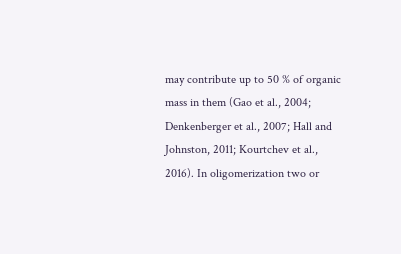may contribute up to 50 % of organic mass in them (Gao et al., 2004; Denkenberger et al., 2007; Hall and Johnston, 2011; Kourtchev et al., 2016). In oligomerization two or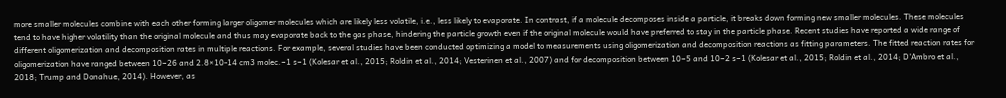more smaller molecules combine with each other forming larger oligomer molecules which are likely less volatile, i.e., less likely to evaporate. In contrast, if a molecule decomposes inside a particle, it breaks down forming new smaller molecules. These molecules tend to have higher volatility than the original molecule and thus may evaporate back to the gas phase, hindering the particle growth even if the original molecule would have preferred to stay in the particle phase. Recent studies have reported a wide range of different oligomerization and decomposition rates in multiple reactions. For example, several studies have been conducted optimizing a model to measurements using oligomerization and decomposition reactions as fitting parameters. The fitted reaction rates for oligomerization have ranged between 10−26 and 2.8×10-14 cm3 molec.−1 s−1 (Kolesar et al., 2015; Roldin et al., 2014; Vesterinen et al., 2007) and for decomposition between 10−5 and 10−2 s−1 (Kolesar et al., 2015; Roldin et al., 2014; D'Ambro et al., 2018; Trump and Donahue, 2014). However, as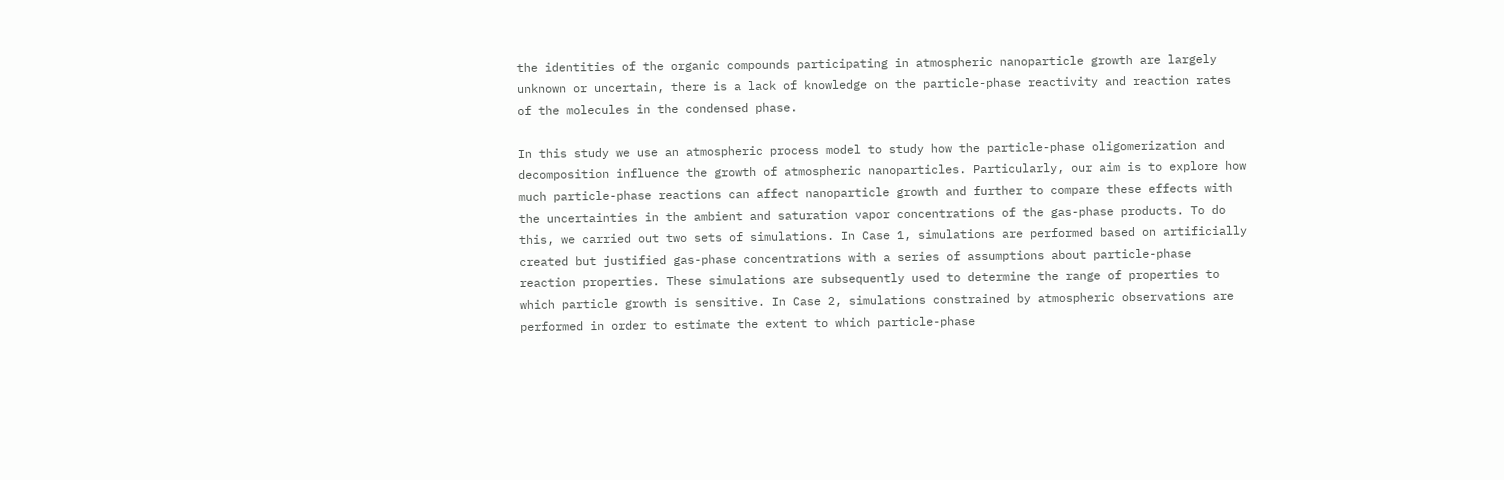the identities of the organic compounds participating in atmospheric nanoparticle growth are largely unknown or uncertain, there is a lack of knowledge on the particle-phase reactivity and reaction rates of the molecules in the condensed phase.

In this study we use an atmospheric process model to study how the particle-phase oligomerization and decomposition influence the growth of atmospheric nanoparticles. Particularly, our aim is to explore how much particle-phase reactions can affect nanoparticle growth and further to compare these effects with the uncertainties in the ambient and saturation vapor concentrations of the gas-phase products. To do this, we carried out two sets of simulations. In Case 1, simulations are performed based on artificially created but justified gas-phase concentrations with a series of assumptions about particle-phase reaction properties. These simulations are subsequently used to determine the range of properties to which particle growth is sensitive. In Case 2, simulations constrained by atmospheric observations are performed in order to estimate the extent to which particle-phase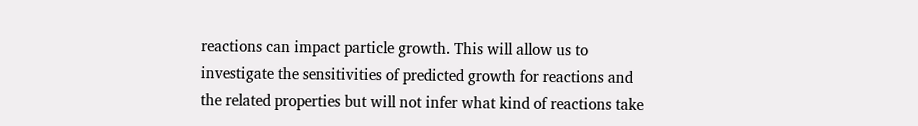reactions can impact particle growth. This will allow us to investigate the sensitivities of predicted growth for reactions and the related properties but will not infer what kind of reactions take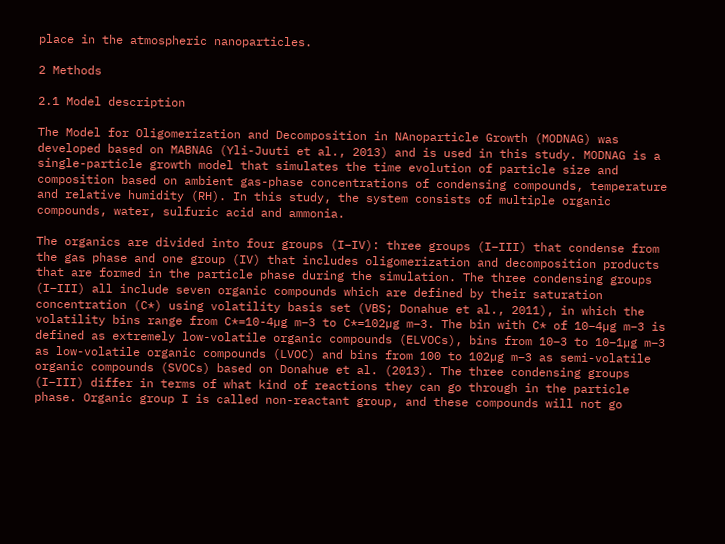place in the atmospheric nanoparticles.

2 Methods

2.1 Model description

The Model for Oligomerization and Decomposition in NAnoparticle Growth (MODNAG) was developed based on MABNAG (Yli-Juuti et al., 2013) and is used in this study. MODNAG is a single-particle growth model that simulates the time evolution of particle size and composition based on ambient gas-phase concentrations of condensing compounds, temperature and relative humidity (RH). In this study, the system consists of multiple organic compounds, water, sulfuric acid and ammonia.

The organics are divided into four groups (I–IV): three groups (I–III) that condense from the gas phase and one group (IV) that includes oligomerization and decomposition products that are formed in the particle phase during the simulation. The three condensing groups (I–III) all include seven organic compounds which are defined by their saturation concentration (C*) using volatility basis set (VBS; Donahue et al., 2011), in which the volatility bins range from C*=10-4µg m−3 to C*=102µg m−3. The bin with C* of 10−4µg m−3 is defined as extremely low-volatile organic compounds (ELVOCs), bins from 10−3 to 10−1µg m−3 as low-volatile organic compounds (LVOC) and bins from 100 to 102µg m−3 as semi-volatile organic compounds (SVOCs) based on Donahue et al. (2013). The three condensing groups (I–III) differ in terms of what kind of reactions they can go through in the particle phase. Organic group I is called non-reactant group, and these compounds will not go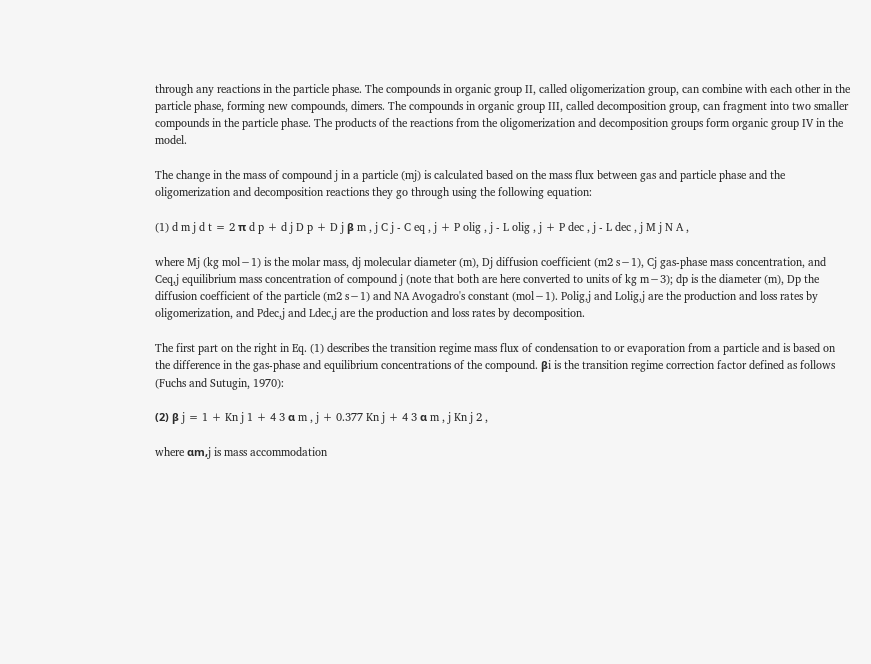through any reactions in the particle phase. The compounds in organic group II, called oligomerization group, can combine with each other in the particle phase, forming new compounds, dimers. The compounds in organic group III, called decomposition group, can fragment into two smaller compounds in the particle phase. The products of the reactions from the oligomerization and decomposition groups form organic group IV in the model.

The change in the mass of compound j in a particle (mj) is calculated based on the mass flux between gas and particle phase and the oligomerization and decomposition reactions they go through using the following equation:

(1) d m j d t = 2 π d p + d j D p + D j β m , j C j - C eq , j + P olig , j - L olig , j + P dec , j - L dec , j M j N A ,

where Mj (kg mol−1) is the molar mass, dj molecular diameter (m), Dj diffusion coefficient (m2 s−1), Cj gas-phase mass concentration, and Ceq,j equilibrium mass concentration of compound j (note that both are here converted to units of kg m−3); dp is the diameter (m), Dp the diffusion coefficient of the particle (m2 s−1) and NA Avogadro's constant (mol−1). Polig,j and Lolig,j are the production and loss rates by oligomerization, and Pdec,j and Ldec,j are the production and loss rates by decomposition.

The first part on the right in Eq. (1) describes the transition regime mass flux of condensation to or evaporation from a particle and is based on the difference in the gas-phase and equilibrium concentrations of the compound. βi is the transition regime correction factor defined as follows (Fuchs and Sutugin, 1970):

(2) β j = 1 + Kn j 1 + 4 3 α m , j + 0.377 Kn j + 4 3 α m , j Kn j 2 ,

where αm,j is mass accommodation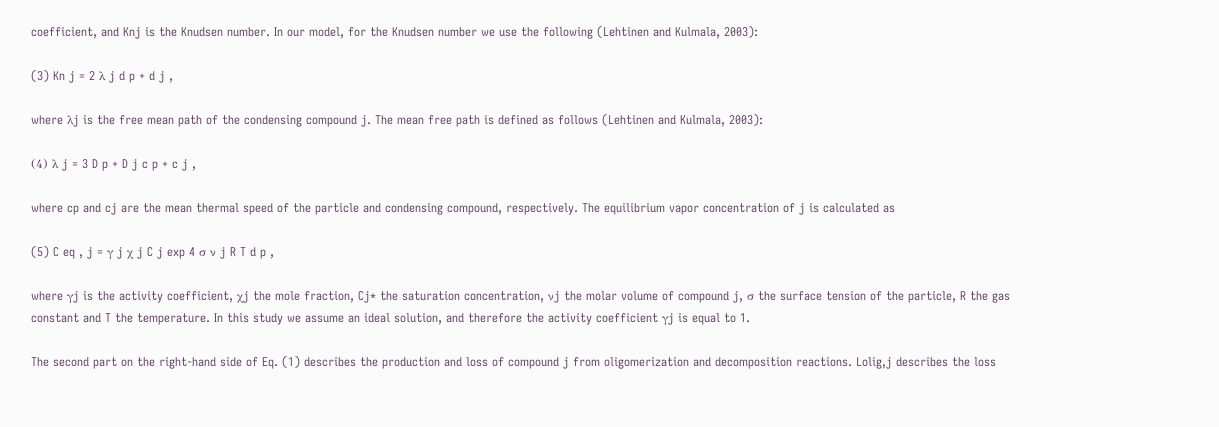coefficient, and Knj is the Knudsen number. In our model, for the Knudsen number we use the following (Lehtinen and Kulmala, 2003):

(3) Kn j = 2 λ j d p + d j ,

where λj is the free mean path of the condensing compound j. The mean free path is defined as follows (Lehtinen and Kulmala, 2003):

(4) λ j = 3 D p + D j c p + c j ,

where cp and cj are the mean thermal speed of the particle and condensing compound, respectively. The equilibrium vapor concentration of j is calculated as

(5) C eq , j = γ j χ j C j exp 4 σ ν j R T d p ,

where γj is the activity coefficient, χj the mole fraction, Cj* the saturation concentration, νj the molar volume of compound j, σ the surface tension of the particle, R the gas constant and T the temperature. In this study we assume an ideal solution, and therefore the activity coefficient γj is equal to 1.

The second part on the right-hand side of Eq. (1) describes the production and loss of compound j from oligomerization and decomposition reactions. Lolig,j describes the loss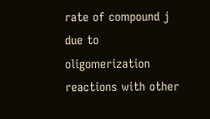rate of compound j due to oligomerization reactions with other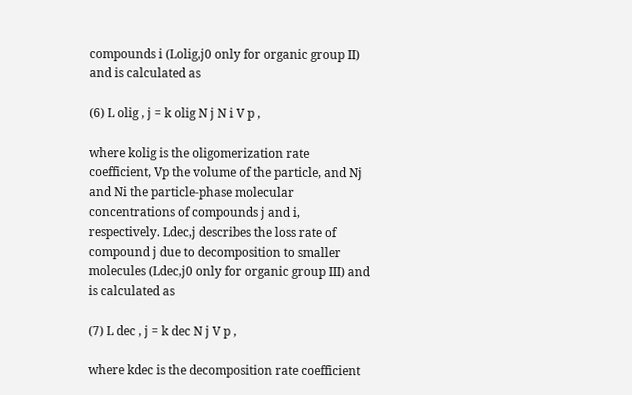compounds i (Lolig,j0 only for organic group II) and is calculated as

(6) L olig , j = k olig N j N i V p ,

where kolig is the oligomerization rate coefficient, Vp the volume of the particle, and Nj and Ni the particle-phase molecular concentrations of compounds j and i, respectively. Ldec,j describes the loss rate of compound j due to decomposition to smaller molecules (Ldec,j0 only for organic group III) and is calculated as

(7) L dec , j = k dec N j V p ,

where kdec is the decomposition rate coefficient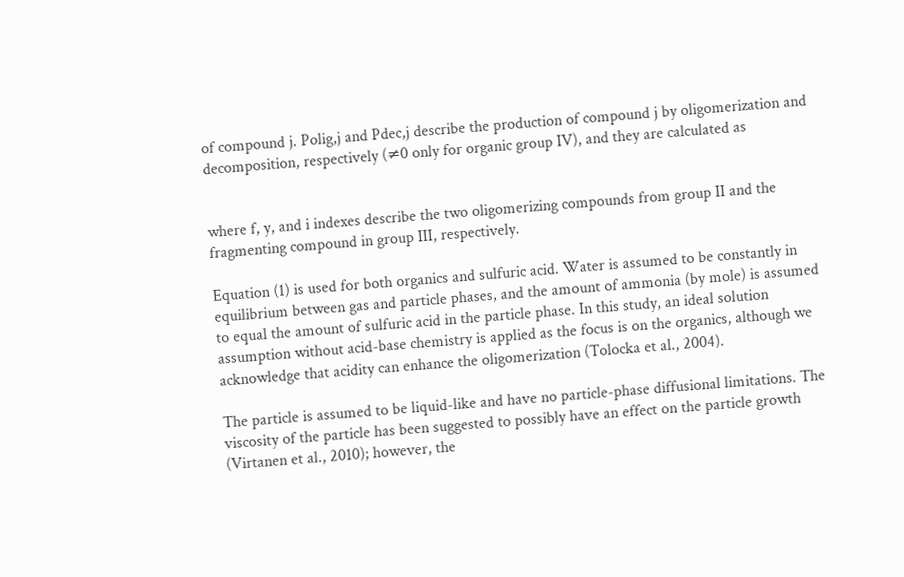of compound j. Polig,j and Pdec,j describe the production of compound j by oligomerization and decomposition, respectively (≠0 only for organic group IV), and they are calculated as


where f, y, and i indexes describe the two oligomerizing compounds from group II and the fragmenting compound in group III, respectively.

Equation (1) is used for both organics and sulfuric acid. Water is assumed to be constantly in equilibrium between gas and particle phases, and the amount of ammonia (by mole) is assumed to equal the amount of sulfuric acid in the particle phase. In this study, an ideal solution assumption without acid-base chemistry is applied as the focus is on the organics, although we acknowledge that acidity can enhance the oligomerization (Tolocka et al., 2004).

The particle is assumed to be liquid-like and have no particle-phase diffusional limitations. The viscosity of the particle has been suggested to possibly have an effect on the particle growth (Virtanen et al., 2010); however, the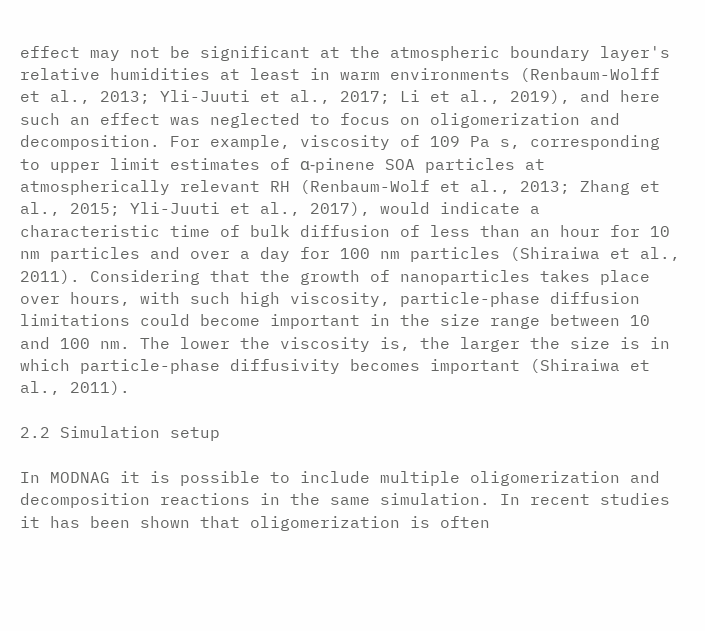effect may not be significant at the atmospheric boundary layer's relative humidities at least in warm environments (Renbaum-Wolff et al., 2013; Yli-Juuti et al., 2017; Li et al., 2019), and here such an effect was neglected to focus on oligomerization and decomposition. For example, viscosity of 109 Pa s, corresponding to upper limit estimates of α-pinene SOA particles at atmospherically relevant RH (Renbaum-Wolf et al., 2013; Zhang et al., 2015; Yli-Juuti et al., 2017), would indicate a characteristic time of bulk diffusion of less than an hour for 10 nm particles and over a day for 100 nm particles (Shiraiwa et al., 2011). Considering that the growth of nanoparticles takes place over hours, with such high viscosity, particle-phase diffusion limitations could become important in the size range between 10 and 100 nm. The lower the viscosity is, the larger the size is in which particle-phase diffusivity becomes important (Shiraiwa et al., 2011).

2.2 Simulation setup

In MODNAG it is possible to include multiple oligomerization and decomposition reactions in the same simulation. In recent studies it has been shown that oligomerization is often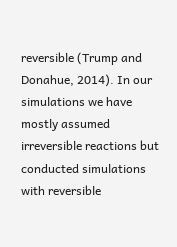reversible (Trump and Donahue, 2014). In our simulations we have mostly assumed irreversible reactions but conducted simulations with reversible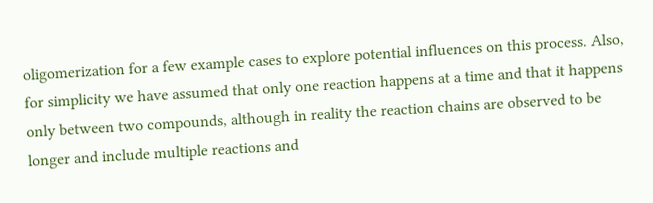oligomerization for a few example cases to explore potential influences on this process. Also, for simplicity we have assumed that only one reaction happens at a time and that it happens only between two compounds, although in reality the reaction chains are observed to be longer and include multiple reactions and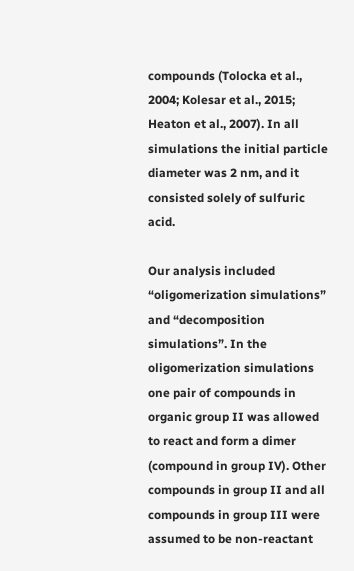compounds (Tolocka et al., 2004; Kolesar et al., 2015; Heaton et al., 2007). In all simulations the initial particle diameter was 2 nm, and it consisted solely of sulfuric acid.

Our analysis included “oligomerization simulations” and “decomposition simulations”. In the oligomerization simulations one pair of compounds in organic group II was allowed to react and form a dimer (compound in group IV). Other compounds in group II and all compounds in group III were assumed to be non-reactant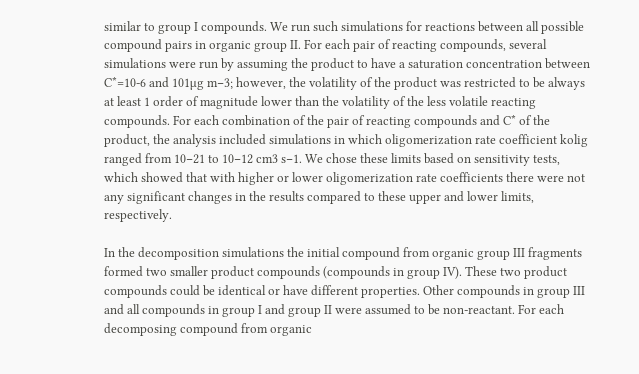similar to group I compounds. We run such simulations for reactions between all possible compound pairs in organic group II. For each pair of reacting compounds, several simulations were run by assuming the product to have a saturation concentration between C*=10-6 and 101µg m−3; however, the volatility of the product was restricted to be always at least 1 order of magnitude lower than the volatility of the less volatile reacting compounds. For each combination of the pair of reacting compounds and C* of the product, the analysis included simulations in which oligomerization rate coefficient kolig ranged from 10−21 to 10−12 cm3 s−1. We chose these limits based on sensitivity tests, which showed that with higher or lower oligomerization rate coefficients there were not any significant changes in the results compared to these upper and lower limits, respectively.

In the decomposition simulations the initial compound from organic group III fragments formed two smaller product compounds (compounds in group IV). These two product compounds could be identical or have different properties. Other compounds in group III and all compounds in group I and group II were assumed to be non-reactant. For each decomposing compound from organic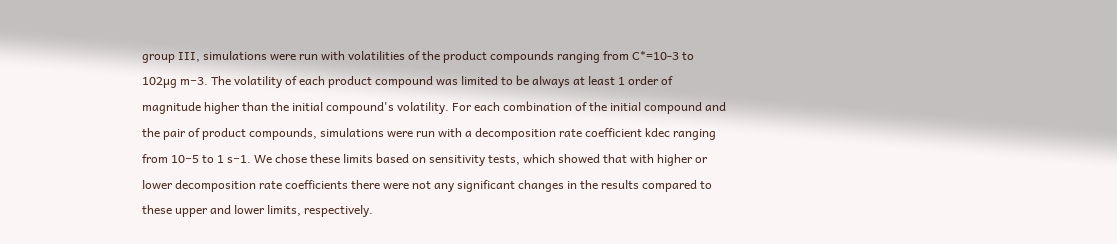group III, simulations were run with volatilities of the product compounds ranging from C*=10-3 to 102µg m−3. The volatility of each product compound was limited to be always at least 1 order of magnitude higher than the initial compound's volatility. For each combination of the initial compound and the pair of product compounds, simulations were run with a decomposition rate coefficient kdec ranging from 10−5 to 1 s−1. We chose these limits based on sensitivity tests, which showed that with higher or lower decomposition rate coefficients there were not any significant changes in the results compared to these upper and lower limits, respectively.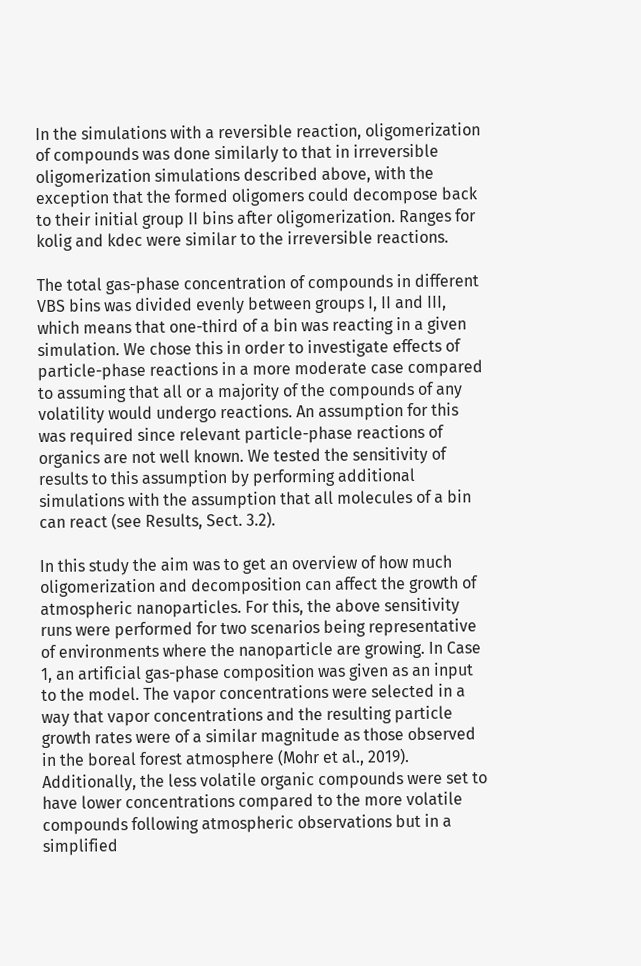In the simulations with a reversible reaction, oligomerization of compounds was done similarly to that in irreversible oligomerization simulations described above, with the exception that the formed oligomers could decompose back to their initial group II bins after oligomerization. Ranges for kolig and kdec were similar to the irreversible reactions.

The total gas-phase concentration of compounds in different VBS bins was divided evenly between groups I, II and III, which means that one-third of a bin was reacting in a given simulation. We chose this in order to investigate effects of particle-phase reactions in a more moderate case compared to assuming that all or a majority of the compounds of any volatility would undergo reactions. An assumption for this was required since relevant particle-phase reactions of organics are not well known. We tested the sensitivity of results to this assumption by performing additional simulations with the assumption that all molecules of a bin can react (see Results, Sect. 3.2).

In this study the aim was to get an overview of how much oligomerization and decomposition can affect the growth of atmospheric nanoparticles. For this, the above sensitivity runs were performed for two scenarios being representative of environments where the nanoparticle are growing. In Case 1, an artificial gas-phase composition was given as an input to the model. The vapor concentrations were selected in a way that vapor concentrations and the resulting particle growth rates were of a similar magnitude as those observed in the boreal forest atmosphere (Mohr et al., 2019). Additionally, the less volatile organic compounds were set to have lower concentrations compared to the more volatile compounds following atmospheric observations but in a simplified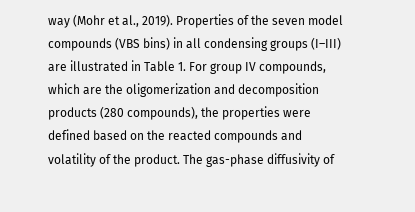way (Mohr et al., 2019). Properties of the seven model compounds (VBS bins) in all condensing groups (I–III) are illustrated in Table 1. For group IV compounds, which are the oligomerization and decomposition products (280 compounds), the properties were defined based on the reacted compounds and volatility of the product. The gas-phase diffusivity of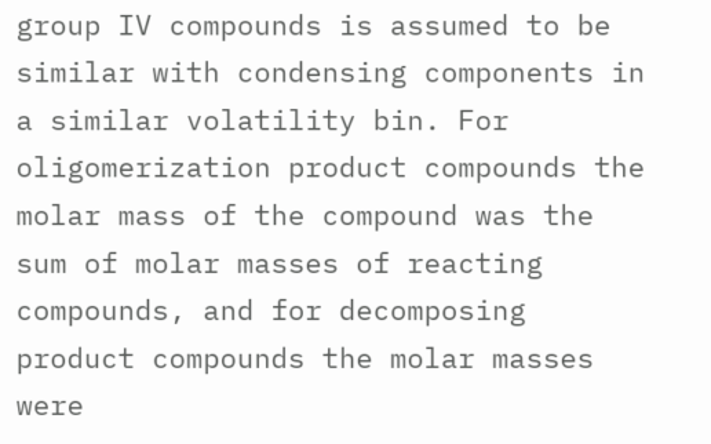group IV compounds is assumed to be similar with condensing components in a similar volatility bin. For oligomerization product compounds the molar mass of the compound was the sum of molar masses of reacting compounds, and for decomposing product compounds the molar masses were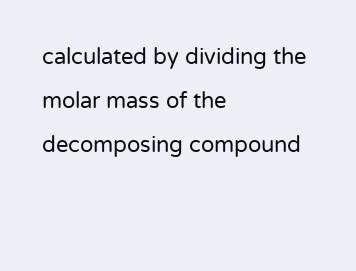calculated by dividing the molar mass of the decomposing compound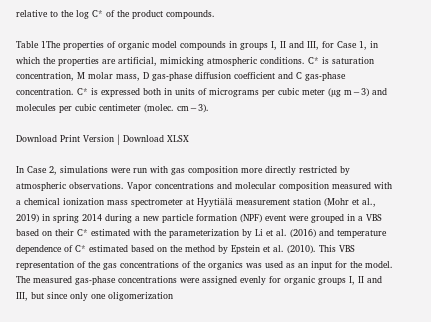relative to the log C* of the product compounds.

Table 1The properties of organic model compounds in groups I, II and III, for Case 1, in which the properties are artificial, mimicking atmospheric conditions. C* is saturation concentration, M molar mass, D gas-phase diffusion coefficient and C gas-phase concentration. C* is expressed both in units of micrograms per cubic meter (µg m−3) and molecules per cubic centimeter (molec. cm−3).

Download Print Version | Download XLSX

In Case 2, simulations were run with gas composition more directly restricted by atmospheric observations. Vapor concentrations and molecular composition measured with a chemical ionization mass spectrometer at Hyytiälä measurement station (Mohr et al., 2019) in spring 2014 during a new particle formation (NPF) event were grouped in a VBS based on their C* estimated with the parameterization by Li et al. (2016) and temperature dependence of C* estimated based on the method by Epstein et al. (2010). This VBS representation of the gas concentrations of the organics was used as an input for the model. The measured gas-phase concentrations were assigned evenly for organic groups I, II and III, but since only one oligomerization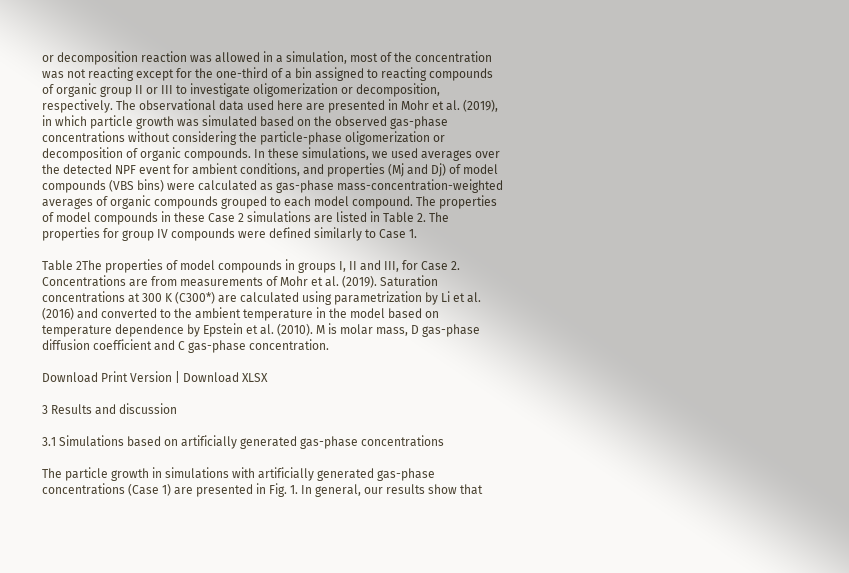or decomposition reaction was allowed in a simulation, most of the concentration was not reacting except for the one-third of a bin assigned to reacting compounds of organic group II or III to investigate oligomerization or decomposition, respectively. The observational data used here are presented in Mohr et al. (2019), in which particle growth was simulated based on the observed gas-phase concentrations without considering the particle-phase oligomerization or decomposition of organic compounds. In these simulations, we used averages over the detected NPF event for ambient conditions, and properties (Mj and Dj) of model compounds (VBS bins) were calculated as gas-phase mass-concentration-weighted averages of organic compounds grouped to each model compound. The properties of model compounds in these Case 2 simulations are listed in Table 2. The properties for group IV compounds were defined similarly to Case 1.

Table 2The properties of model compounds in groups I, II and III, for Case 2. Concentrations are from measurements of Mohr et al. (2019). Saturation concentrations at 300 K (C300*) are calculated using parametrization by Li et al. (2016) and converted to the ambient temperature in the model based on temperature dependence by Epstein et al. (2010). M is molar mass, D gas-phase diffusion coefficient and C gas-phase concentration.

Download Print Version | Download XLSX

3 Results and discussion

3.1 Simulations based on artificially generated gas-phase concentrations

The particle growth in simulations with artificially generated gas-phase concentrations (Case 1) are presented in Fig. 1. In general, our results show that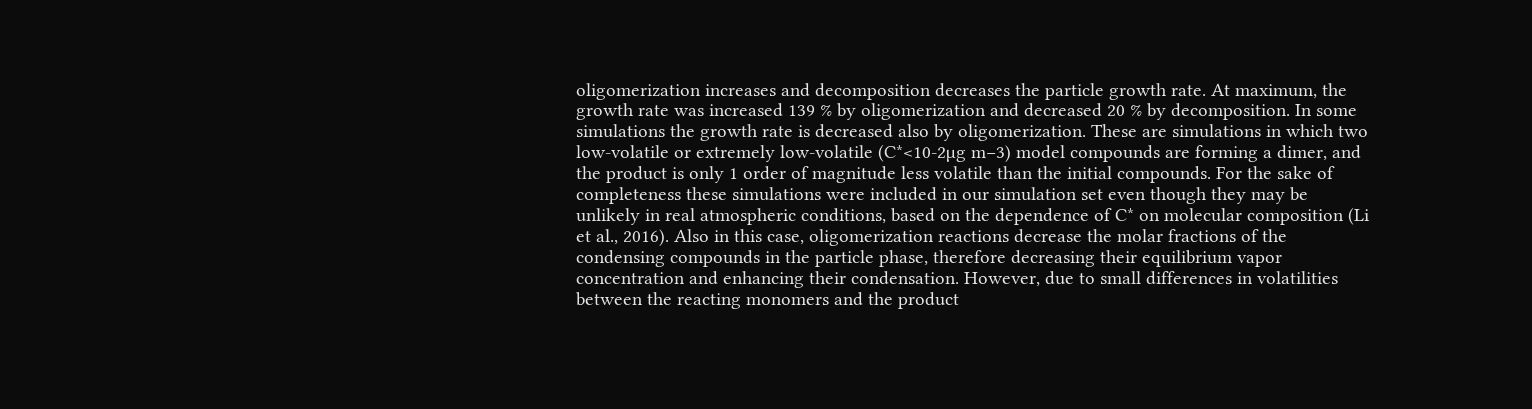oligomerization increases and decomposition decreases the particle growth rate. At maximum, the growth rate was increased 139 % by oligomerization and decreased 20 % by decomposition. In some simulations the growth rate is decreased also by oligomerization. These are simulations in which two low-volatile or extremely low-volatile (C*<10-2µg m−3) model compounds are forming a dimer, and the product is only 1 order of magnitude less volatile than the initial compounds. For the sake of completeness these simulations were included in our simulation set even though they may be unlikely in real atmospheric conditions, based on the dependence of C* on molecular composition (Li et al., 2016). Also in this case, oligomerization reactions decrease the molar fractions of the condensing compounds in the particle phase, therefore decreasing their equilibrium vapor concentration and enhancing their condensation. However, due to small differences in volatilities between the reacting monomers and the product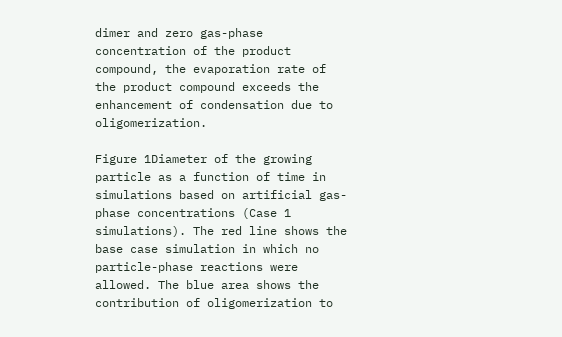dimer and zero gas-phase concentration of the product compound, the evaporation rate of the product compound exceeds the enhancement of condensation due to oligomerization.

Figure 1Diameter of the growing particle as a function of time in simulations based on artificial gas-phase concentrations (Case 1 simulations). The red line shows the base case simulation in which no particle-phase reactions were allowed. The blue area shows the contribution of oligomerization to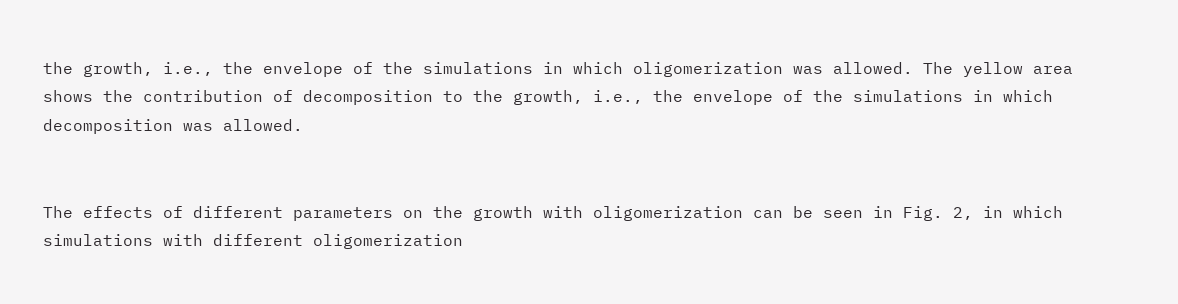the growth, i.e., the envelope of the simulations in which oligomerization was allowed. The yellow area shows the contribution of decomposition to the growth, i.e., the envelope of the simulations in which decomposition was allowed.


The effects of different parameters on the growth with oligomerization can be seen in Fig. 2, in which simulations with different oligomerization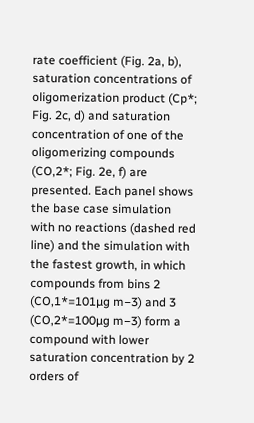rate coefficient (Fig. 2a, b), saturation concentrations of oligomerization product (Cp*; Fig. 2c, d) and saturation concentration of one of the oligomerizing compounds (CO,2*; Fig. 2e, f) are presented. Each panel shows the base case simulation with no reactions (dashed red line) and the simulation with the fastest growth, in which compounds from bins 2 (CO,1*=101µg m−3) and 3 (CO,2*=100µg m−3) form a compound with lower saturation concentration by 2 orders of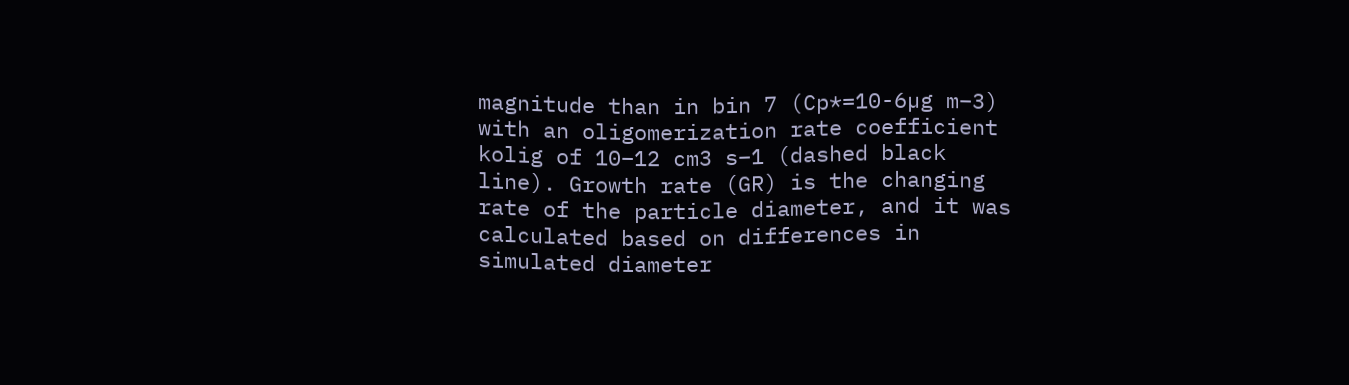magnitude than in bin 7 (Cp*=10-6µg m−3) with an oligomerization rate coefficient kolig of 10−12 cm3 s−1 (dashed black line). Growth rate (GR) is the changing rate of the particle diameter, and it was calculated based on differences in simulated diameter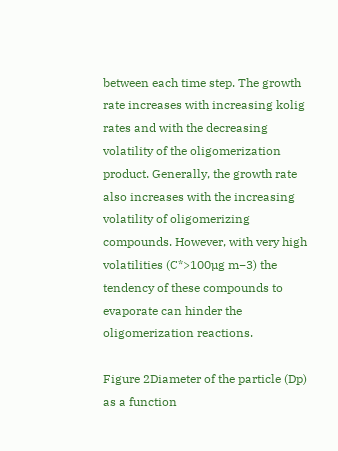between each time step. The growth rate increases with increasing kolig rates and with the decreasing volatility of the oligomerization product. Generally, the growth rate also increases with the increasing volatility of oligomerizing compounds. However, with very high volatilities (C*>100µg m−3) the tendency of these compounds to evaporate can hinder the oligomerization reactions.

Figure 2Diameter of the particle (Dp) as a function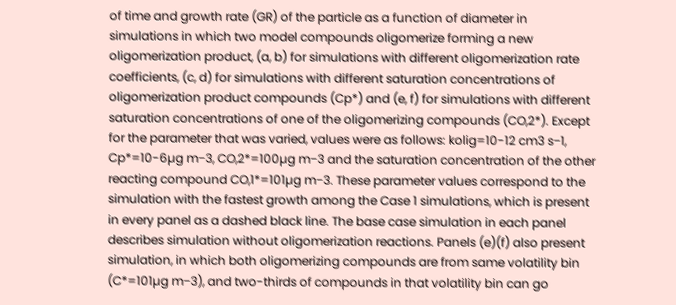of time and growth rate (GR) of the particle as a function of diameter in simulations in which two model compounds oligomerize forming a new oligomerization product, (a, b) for simulations with different oligomerization rate coefficients, (c, d) for simulations with different saturation concentrations of oligomerization product compounds (Cp*) and (e, f) for simulations with different saturation concentrations of one of the oligomerizing compounds (CO,2*). Except for the parameter that was varied, values were as follows: kolig=10-12 cm3 s−1, Cp*=10-6µg m−3, CO,2*=100µg m−3 and the saturation concentration of the other reacting compound CO,1*=101µg m−3. These parameter values correspond to the simulation with the fastest growth among the Case 1 simulations, which is present in every panel as a dashed black line. The base case simulation in each panel describes simulation without oligomerization reactions. Panels (e)(f) also present simulation, in which both oligomerizing compounds are from same volatility bin (C*=101µg m−3), and two-thirds of compounds in that volatility bin can go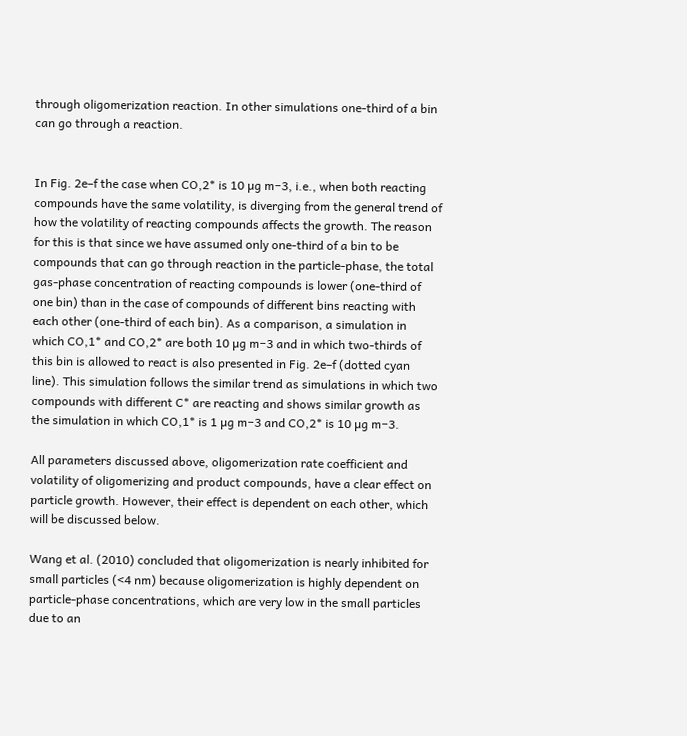through oligomerization reaction. In other simulations one-third of a bin can go through a reaction.


In Fig. 2e–f the case when CO,2* is 10 µg m−3, i.e., when both reacting compounds have the same volatility, is diverging from the general trend of how the volatility of reacting compounds affects the growth. The reason for this is that since we have assumed only one-third of a bin to be compounds that can go through reaction in the particle-phase, the total gas-phase concentration of reacting compounds is lower (one-third of one bin) than in the case of compounds of different bins reacting with each other (one-third of each bin). As a comparison, a simulation in which CO,1* and CO,2* are both 10 µg m−3 and in which two-thirds of this bin is allowed to react is also presented in Fig. 2e–f (dotted cyan line). This simulation follows the similar trend as simulations in which two compounds with different C* are reacting and shows similar growth as the simulation in which CO,1* is 1 µg m−3 and CO,2* is 10 µg m−3.

All parameters discussed above, oligomerization rate coefficient and volatility of oligomerizing and product compounds, have a clear effect on particle growth. However, their effect is dependent on each other, which will be discussed below.

Wang et al. (2010) concluded that oligomerization is nearly inhibited for small particles (<4 nm) because oligomerization is highly dependent on particle-phase concentrations, which are very low in the small particles due to an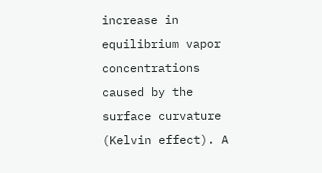increase in equilibrium vapor concentrations caused by the surface curvature (Kelvin effect). A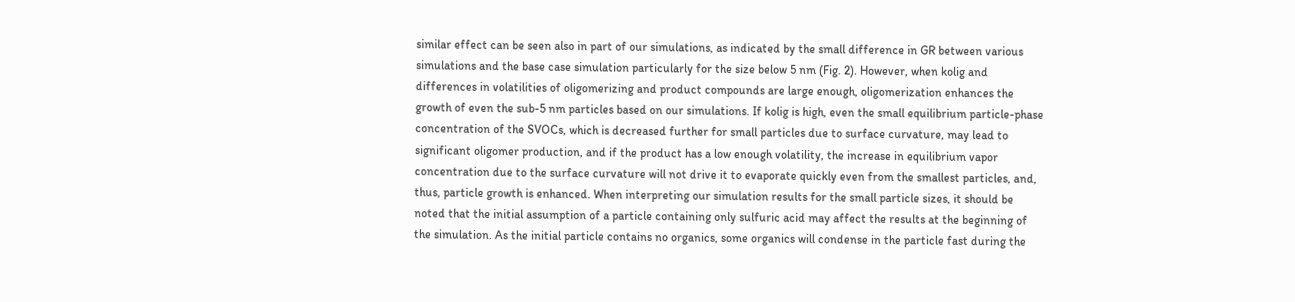similar effect can be seen also in part of our simulations, as indicated by the small difference in GR between various simulations and the base case simulation particularly for the size below 5 nm (Fig. 2). However, when kolig and differences in volatilities of oligomerizing and product compounds are large enough, oligomerization enhances the growth of even the sub-5 nm particles based on our simulations. If kolig is high, even the small equilibrium particle-phase concentration of the SVOCs, which is decreased further for small particles due to surface curvature, may lead to significant oligomer production, and if the product has a low enough volatility, the increase in equilibrium vapor concentration due to the surface curvature will not drive it to evaporate quickly even from the smallest particles, and, thus, particle growth is enhanced. When interpreting our simulation results for the small particle sizes, it should be noted that the initial assumption of a particle containing only sulfuric acid may affect the results at the beginning of the simulation. As the initial particle contains no organics, some organics will condense in the particle fast during the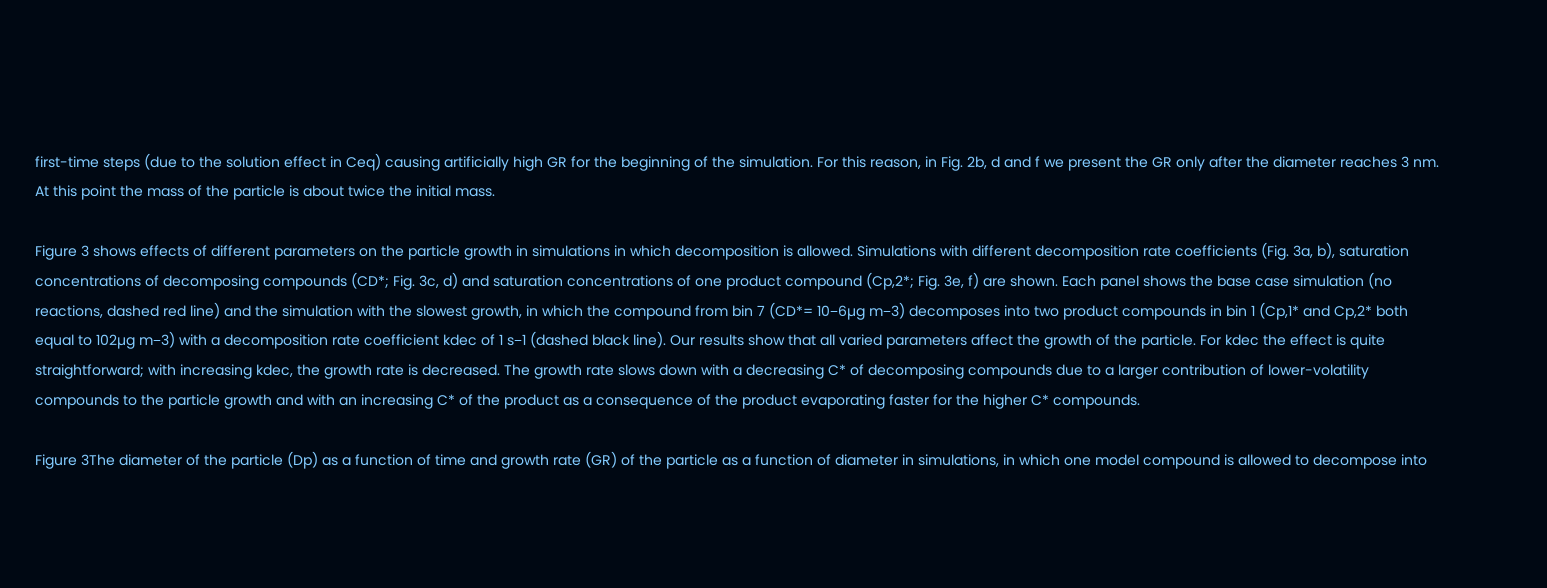first-time steps (due to the solution effect in Ceq) causing artificially high GR for the beginning of the simulation. For this reason, in Fig. 2b, d and f we present the GR only after the diameter reaches 3 nm. At this point the mass of the particle is about twice the initial mass.

Figure 3 shows effects of different parameters on the particle growth in simulations in which decomposition is allowed. Simulations with different decomposition rate coefficients (Fig. 3a, b), saturation concentrations of decomposing compounds (CD*; Fig. 3c, d) and saturation concentrations of one product compound (Cp,2*; Fig. 3e, f) are shown. Each panel shows the base case simulation (no reactions, dashed red line) and the simulation with the slowest growth, in which the compound from bin 7 (CD*= 10−6µg m−3) decomposes into two product compounds in bin 1 (Cp,1* and Cp,2* both equal to 102µg m−3) with a decomposition rate coefficient kdec of 1 s−1 (dashed black line). Our results show that all varied parameters affect the growth of the particle. For kdec the effect is quite straightforward; with increasing kdec, the growth rate is decreased. The growth rate slows down with a decreasing C* of decomposing compounds due to a larger contribution of lower-volatility compounds to the particle growth and with an increasing C* of the product as a consequence of the product evaporating faster for the higher C* compounds.

Figure 3The diameter of the particle (Dp) as a function of time and growth rate (GR) of the particle as a function of diameter in simulations, in which one model compound is allowed to decompose into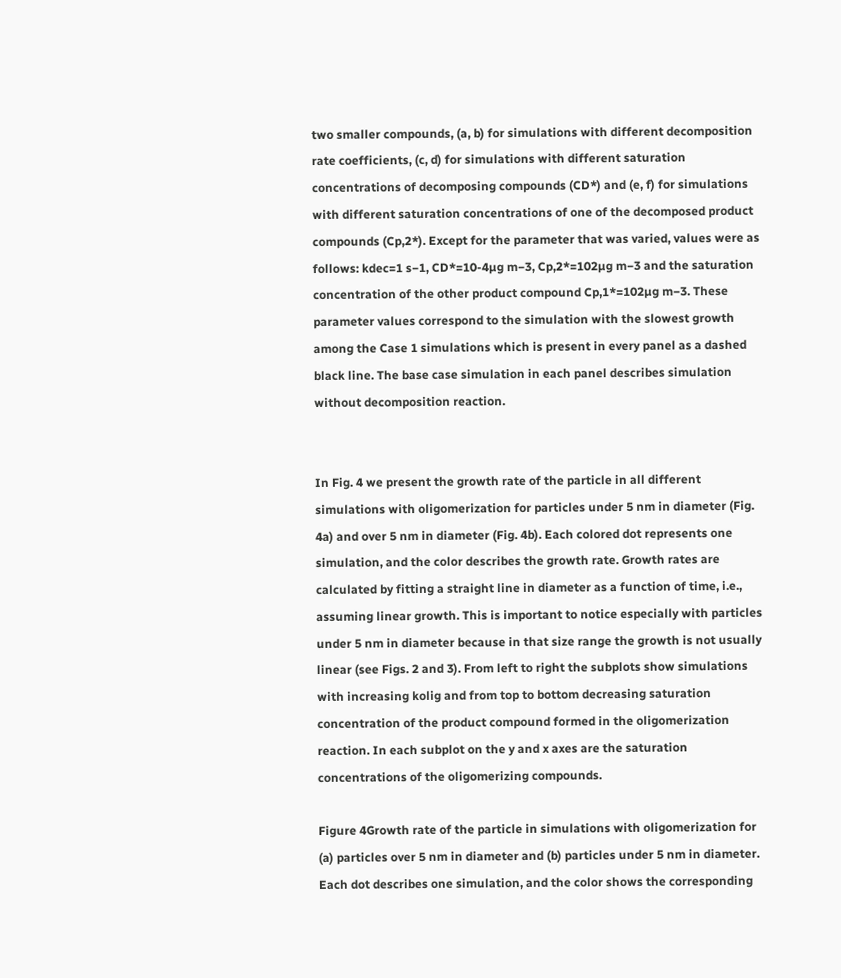two smaller compounds, (a, b) for simulations with different decomposition rate coefficients, (c, d) for simulations with different saturation concentrations of decomposing compounds (CD*) and (e, f) for simulations with different saturation concentrations of one of the decomposed product compounds (Cp,2*). Except for the parameter that was varied, values were as follows: kdec=1 s−1, CD*=10-4µg m−3, Cp,2*=102µg m−3 and the saturation concentration of the other product compound Cp,1*=102µg m−3. These parameter values correspond to the simulation with the slowest growth among the Case 1 simulations which is present in every panel as a dashed black line. The base case simulation in each panel describes simulation without decomposition reaction.


In Fig. 4 we present the growth rate of the particle in all different simulations with oligomerization for particles under 5 nm in diameter (Fig. 4a) and over 5 nm in diameter (Fig. 4b). Each colored dot represents one simulation, and the color describes the growth rate. Growth rates are calculated by fitting a straight line in diameter as a function of time, i.e., assuming linear growth. This is important to notice especially with particles under 5 nm in diameter because in that size range the growth is not usually linear (see Figs. 2 and 3). From left to right the subplots show simulations with increasing kolig and from top to bottom decreasing saturation concentration of the product compound formed in the oligomerization reaction. In each subplot on the y and x axes are the saturation concentrations of the oligomerizing compounds.

Figure 4Growth rate of the particle in simulations with oligomerization for (a) particles over 5 nm in diameter and (b) particles under 5 nm in diameter. Each dot describes one simulation, and the color shows the corresponding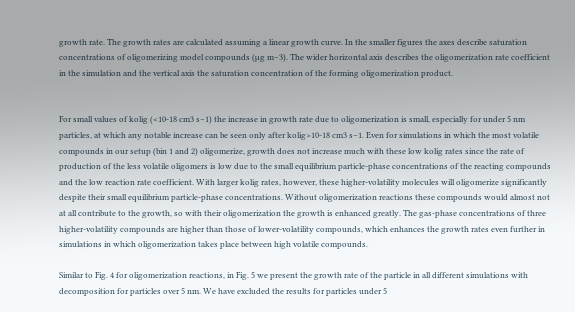growth rate. The growth rates are calculated assuming a linear growth curve. In the smaller figures the axes describe saturation concentrations of oligomerizing model compounds (µg m−3). The wider horizontal axis describes the oligomerization rate coefficient in the simulation and the vertical axis the saturation concentration of the forming oligomerization product.


For small values of kolig (<10-18 cm3 s−1) the increase in growth rate due to oligomerization is small, especially for under 5 nm particles, at which any notable increase can be seen only after kolig>10-18 cm3 s−1. Even for simulations in which the most volatile compounds in our setup (bin 1 and 2) oligomerize, growth does not increase much with these low kolig rates since the rate of production of the less volatile oligomers is low due to the small equilibrium particle-phase concentrations of the reacting compounds and the low reaction rate coefficient. With larger kolig rates, however, these higher-volatility molecules will oligomerize significantly despite their small equilibrium particle-phase concentrations. Without oligomerization reactions these compounds would almost not at all contribute to the growth, so with their oligomerization the growth is enhanced greatly. The gas-phase concentrations of three higher-volatility compounds are higher than those of lower-volatility compounds, which enhances the growth rates even further in simulations in which oligomerization takes place between high volatile compounds.

Similar to Fig. 4 for oligomerization reactions, in Fig. 5 we present the growth rate of the particle in all different simulations with decomposition for particles over 5 nm. We have excluded the results for particles under 5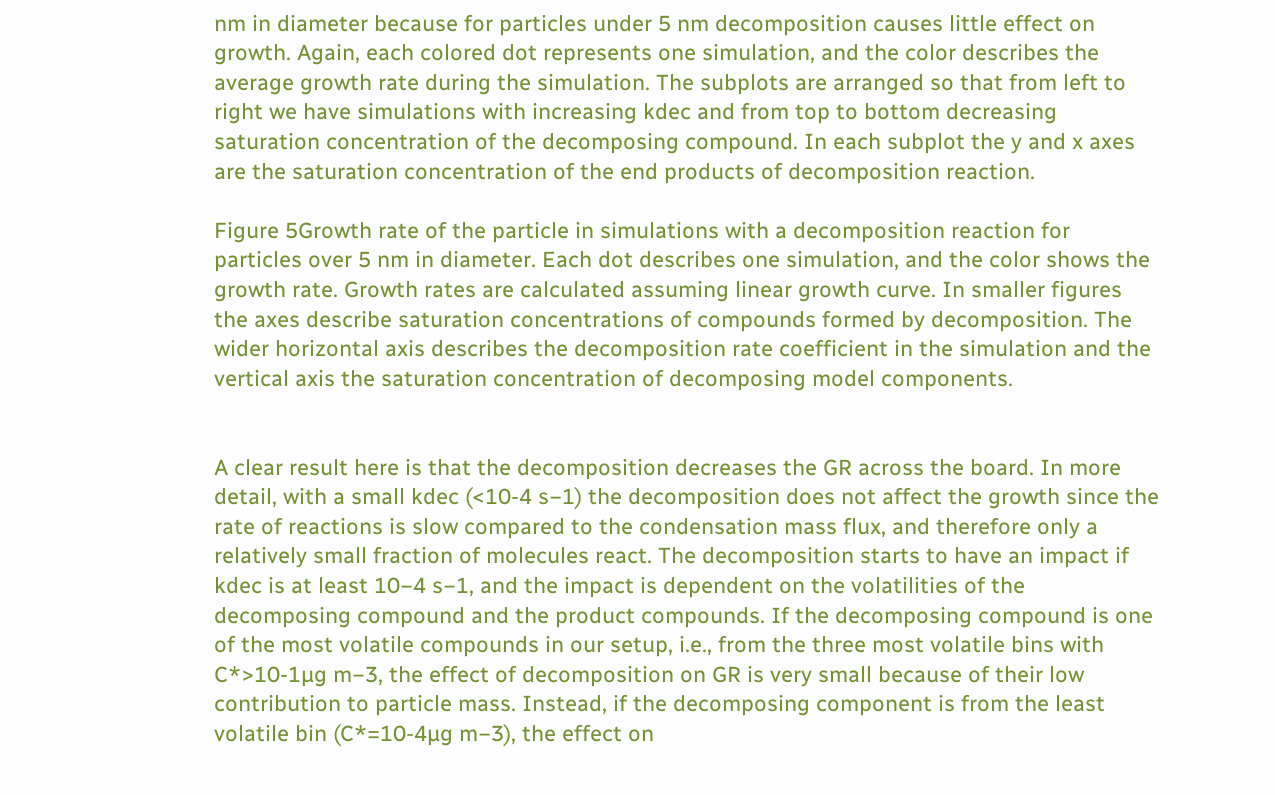nm in diameter because for particles under 5 nm decomposition causes little effect on growth. Again, each colored dot represents one simulation, and the color describes the average growth rate during the simulation. The subplots are arranged so that from left to right we have simulations with increasing kdec and from top to bottom decreasing saturation concentration of the decomposing compound. In each subplot the y and x axes are the saturation concentration of the end products of decomposition reaction.

Figure 5Growth rate of the particle in simulations with a decomposition reaction for particles over 5 nm in diameter. Each dot describes one simulation, and the color shows the growth rate. Growth rates are calculated assuming linear growth curve. In smaller figures the axes describe saturation concentrations of compounds formed by decomposition. The wider horizontal axis describes the decomposition rate coefficient in the simulation and the vertical axis the saturation concentration of decomposing model components.


A clear result here is that the decomposition decreases the GR across the board. In more detail, with a small kdec (<10-4 s−1) the decomposition does not affect the growth since the rate of reactions is slow compared to the condensation mass flux, and therefore only a relatively small fraction of molecules react. The decomposition starts to have an impact if kdec is at least 10−4 s−1, and the impact is dependent on the volatilities of the decomposing compound and the product compounds. If the decomposing compound is one of the most volatile compounds in our setup, i.e., from the three most volatile bins with C*>10-1µg m−3, the effect of decomposition on GR is very small because of their low contribution to particle mass. Instead, if the decomposing component is from the least volatile bin (C*=10-4µg m−3), the effect on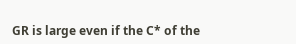GR is large even if the C* of the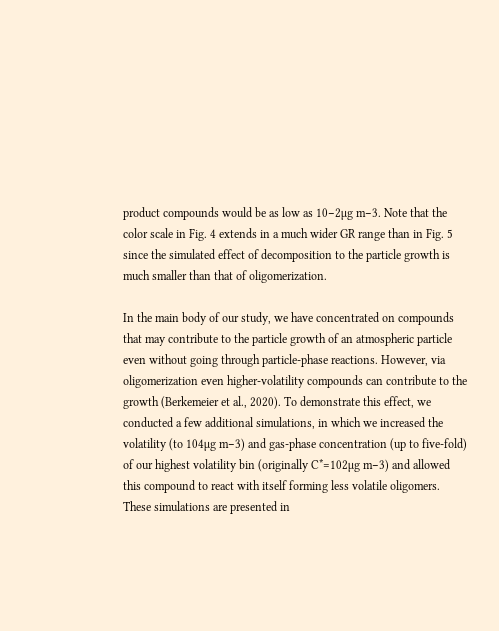product compounds would be as low as 10−2µg m−3. Note that the color scale in Fig. 4 extends in a much wider GR range than in Fig. 5 since the simulated effect of decomposition to the particle growth is much smaller than that of oligomerization.

In the main body of our study, we have concentrated on compounds that may contribute to the particle growth of an atmospheric particle even without going through particle-phase reactions. However, via oligomerization even higher-volatility compounds can contribute to the growth (Berkemeier et al., 2020). To demonstrate this effect, we conducted a few additional simulations, in which we increased the volatility (to 104µg m−3) and gas-phase concentration (up to five-fold) of our highest volatility bin (originally C*=102µg m−3) and allowed this compound to react with itself forming less volatile oligomers. These simulations are presented in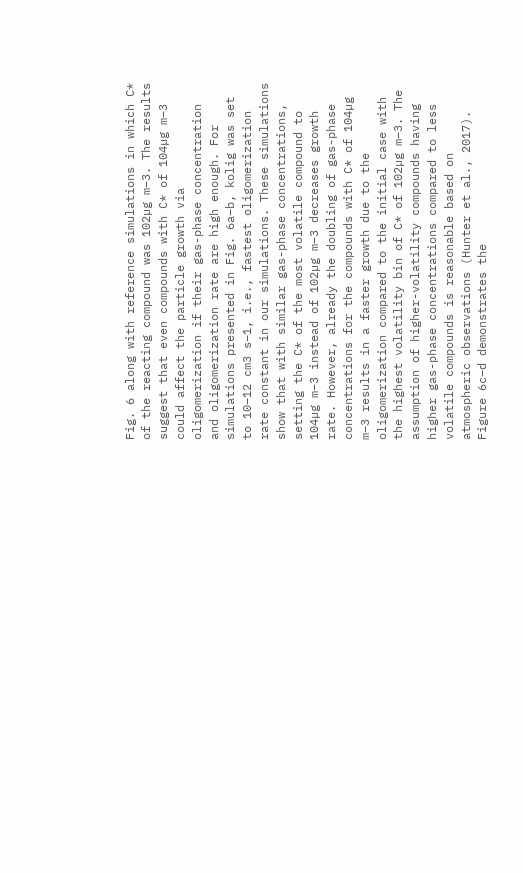Fig. 6 along with reference simulations in which C* of the reacting compound was 102µg m−3. The results suggest that even compounds with C* of 104µg m−3 could affect the particle growth via oligomerization if their gas-phase concentration and oligomerization rate are high enough. For simulations presented in Fig. 6a–b, kolig was set to 10−12 cm3 s−1, i.e., fastest oligomerization rate constant in our simulations. These simulations show that with similar gas-phase concentrations, setting the C* of the most volatile compound to 104µg m−3 instead of 102µg m−3 decreases growth rate. However, already the doubling of gas-phase concentrations for the compounds with C* of 104µg m−3 results in a faster growth due to the oligomerization compared to the initial case with the highest volatility bin of C* of 102µg m−3. The assumption of higher-volatility compounds having higher gas-phase concentrations compared to less volatile compounds is reasonable based on atmospheric observations (Hunter et al., 2017). Figure 6c–d demonstrates the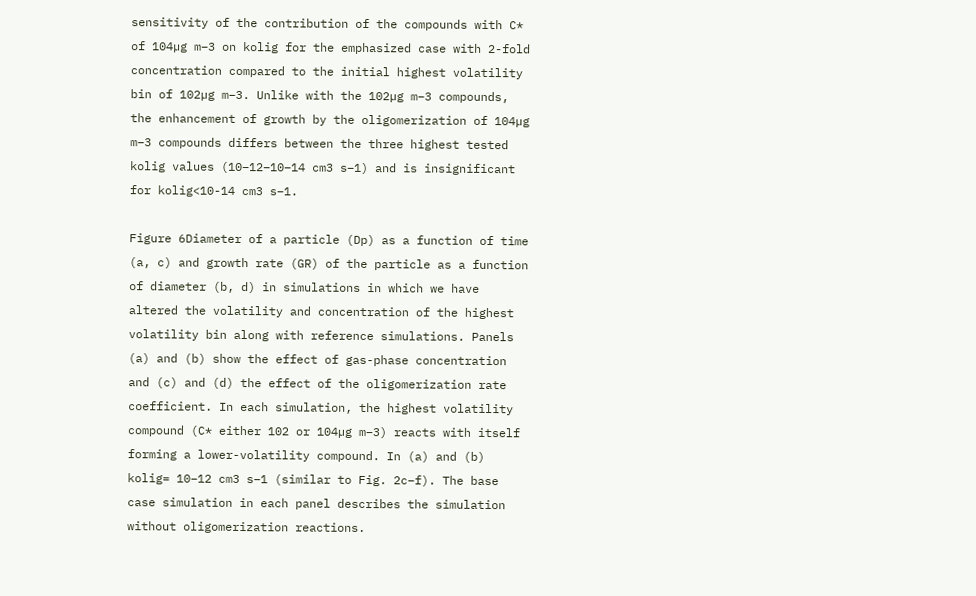sensitivity of the contribution of the compounds with C* of 104µg m−3 on kolig for the emphasized case with 2-fold concentration compared to the initial highest volatility bin of 102µg m−3. Unlike with the 102µg m−3 compounds, the enhancement of growth by the oligomerization of 104µg m−3 compounds differs between the three highest tested kolig values (10−12–10−14 cm3 s−1) and is insignificant for kolig<10-14 cm3 s−1.

Figure 6Diameter of a particle (Dp) as a function of time (a, c) and growth rate (GR) of the particle as a function of diameter (b, d) in simulations in which we have altered the volatility and concentration of the highest volatility bin along with reference simulations. Panels (a) and (b) show the effect of gas-phase concentration and (c) and (d) the effect of the oligomerization rate coefficient. In each simulation, the highest volatility compound (C* either 102 or 104µg m−3) reacts with itself forming a lower-volatility compound. In (a) and (b) kolig= 10−12 cm3 s−1 (similar to Fig. 2c–f). The base case simulation in each panel describes the simulation without oligomerization reactions.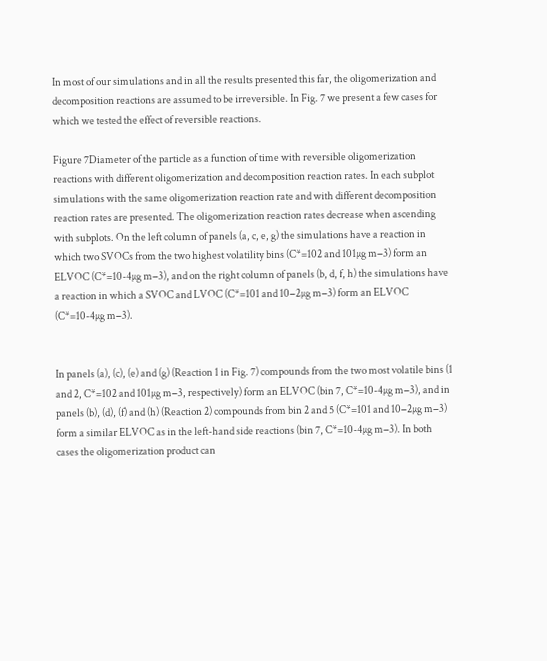In most of our simulations and in all the results presented this far, the oligomerization and decomposition reactions are assumed to be irreversible. In Fig. 7 we present a few cases for which we tested the effect of reversible reactions.

Figure 7Diameter of the particle as a function of time with reversible oligomerization reactions with different oligomerization and decomposition reaction rates. In each subplot simulations with the same oligomerization reaction rate and with different decomposition reaction rates are presented. The oligomerization reaction rates decrease when ascending with subplots. On the left column of panels (a, c, e, g) the simulations have a reaction in which two SVOCs from the two highest volatility bins (C*=102 and 101µg m−3) form an ELVOC (C*=10-4µg m−3), and on the right column of panels (b, d, f, h) the simulations have a reaction in which a SVOC and LVOC (C*=101 and 10−2µg m−3) form an ELVOC (C*=10-4µg m−3).


In panels (a), (c), (e) and (g) (Reaction 1 in Fig. 7) compounds from the two most volatile bins (1 and 2, C*=102 and 101µg m−3, respectively) form an ELVOC (bin 7, C*=10-4µg m−3), and in panels (b), (d), (f) and (h) (Reaction 2) compounds from bin 2 and 5 (C*=101 and 10−2µg m−3) form a similar ELVOC as in the left-hand side reactions (bin 7, C*=10-4µg m−3). In both cases the oligomerization product can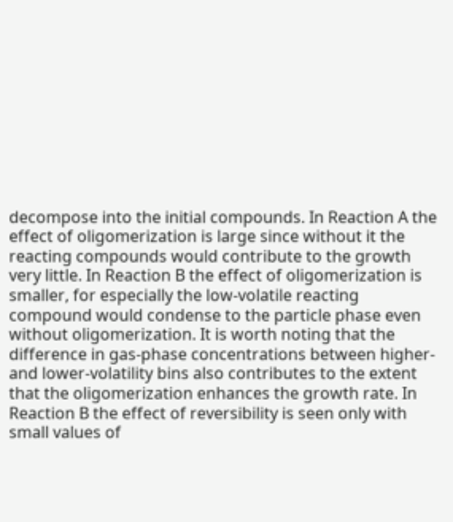decompose into the initial compounds. In Reaction A the effect of oligomerization is large since without it the reacting compounds would contribute to the growth very little. In Reaction B the effect of oligomerization is smaller, for especially the low-volatile reacting compound would condense to the particle phase even without oligomerization. It is worth noting that the difference in gas-phase concentrations between higher- and lower-volatility bins also contributes to the extent that the oligomerization enhances the growth rate. In Reaction B the effect of reversibility is seen only with small values of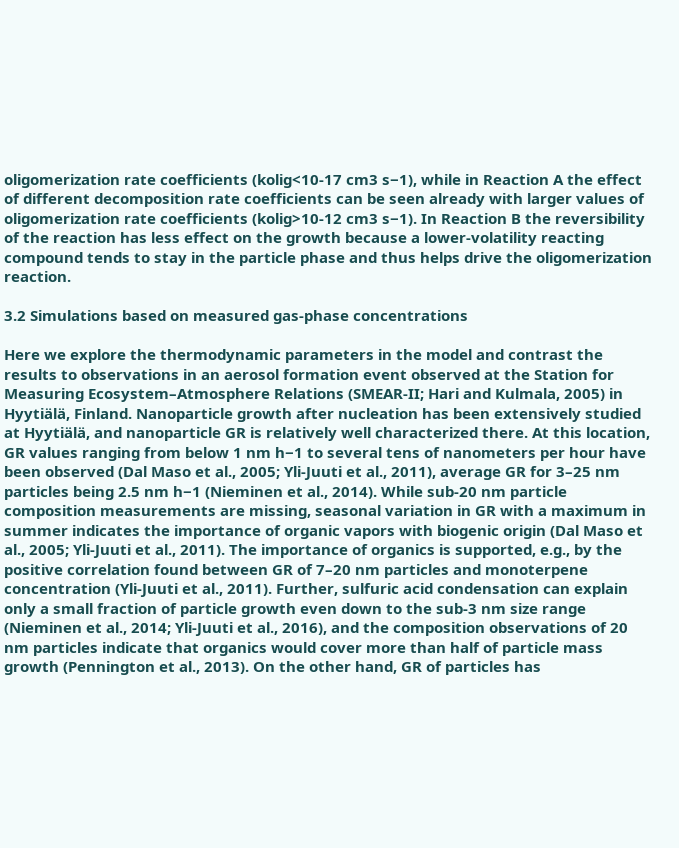oligomerization rate coefficients (kolig<10-17 cm3 s−1), while in Reaction A the effect of different decomposition rate coefficients can be seen already with larger values of oligomerization rate coefficients (kolig>10-12 cm3 s−1). In Reaction B the reversibility of the reaction has less effect on the growth because a lower-volatility reacting compound tends to stay in the particle phase and thus helps drive the oligomerization reaction.

3.2 Simulations based on measured gas-phase concentrations

Here we explore the thermodynamic parameters in the model and contrast the results to observations in an aerosol formation event observed at the Station for Measuring Ecosystem–Atmosphere Relations (SMEAR-II; Hari and Kulmala, 2005) in Hyytiälä, Finland. Nanoparticle growth after nucleation has been extensively studied at Hyytiälä, and nanoparticle GR is relatively well characterized there. At this location, GR values ranging from below 1 nm h−1 to several tens of nanometers per hour have been observed (Dal Maso et al., 2005; Yli-Juuti et al., 2011), average GR for 3–25 nm particles being 2.5 nm h−1 (Nieminen et al., 2014). While sub-20 nm particle composition measurements are missing, seasonal variation in GR with a maximum in summer indicates the importance of organic vapors with biogenic origin (Dal Maso et al., 2005; Yli-Juuti et al., 2011). The importance of organics is supported, e.g., by the positive correlation found between GR of 7–20 nm particles and monoterpene concentration (Yli-Juuti et al., 2011). Further, sulfuric acid condensation can explain only a small fraction of particle growth even down to the sub-3 nm size range (Nieminen et al., 2014; Yli-Juuti et al., 2016), and the composition observations of 20 nm particles indicate that organics would cover more than half of particle mass growth (Pennington et al., 2013). On the other hand, GR of particles has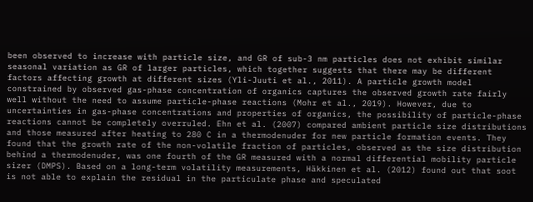been observed to increase with particle size, and GR of sub-3 nm particles does not exhibit similar seasonal variation as GR of larger particles, which together suggests that there may be different factors affecting growth at different sizes (Yli-Juuti et al., 2011). A particle growth model constrained by observed gas-phase concentration of organics captures the observed growth rate fairly well without the need to assume particle-phase reactions (Mohr et al., 2019). However, due to uncertainties in gas-phase concentrations and properties of organics, the possibility of particle-phase reactions cannot be completely overruled. Ehn et al. (2007) compared ambient particle size distributions and those measured after heating to 280 C in a thermodenuder for new particle formation events. They found that the growth rate of the non-volatile fraction of particles, observed as the size distribution behind a thermodenuder, was one fourth of the GR measured with a normal differential mobility particle sizer (DMPS). Based on a long-term volatility measurements, Häkkinen et al. (2012) found out that soot is not able to explain the residual in the particulate phase and speculated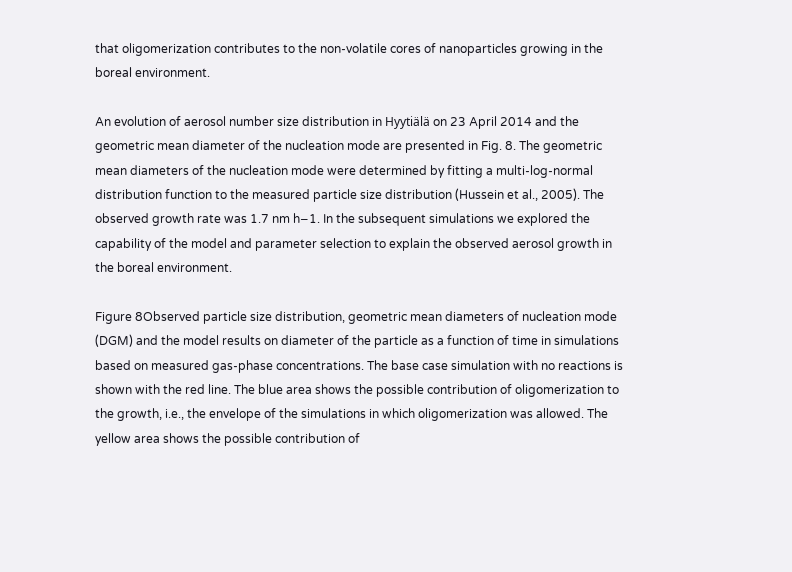that oligomerization contributes to the non-volatile cores of nanoparticles growing in the boreal environment.

An evolution of aerosol number size distribution in Hyytiälä on 23 April 2014 and the geometric mean diameter of the nucleation mode are presented in Fig. 8. The geometric mean diameters of the nucleation mode were determined by fitting a multi-log-normal distribution function to the measured particle size distribution (Hussein et al., 2005). The observed growth rate was 1.7 nm h−1. In the subsequent simulations we explored the capability of the model and parameter selection to explain the observed aerosol growth in the boreal environment.

Figure 8Observed particle size distribution, geometric mean diameters of nucleation mode (DGM) and the model results on diameter of the particle as a function of time in simulations based on measured gas-phase concentrations. The base case simulation with no reactions is shown with the red line. The blue area shows the possible contribution of oligomerization to the growth, i.e., the envelope of the simulations in which oligomerization was allowed. The yellow area shows the possible contribution of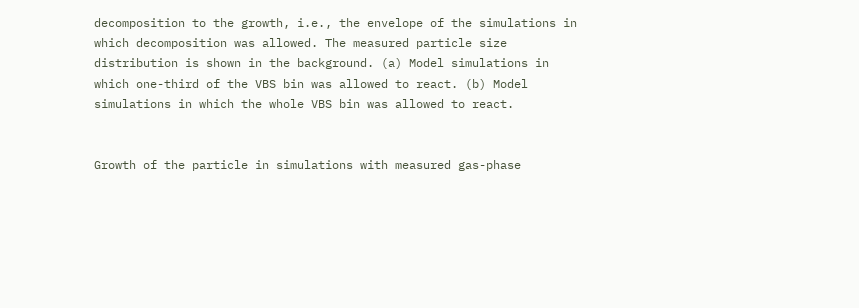decomposition to the growth, i.e., the envelope of the simulations in which decomposition was allowed. The measured particle size distribution is shown in the background. (a) Model simulations in which one-third of the VBS bin was allowed to react. (b) Model simulations in which the whole VBS bin was allowed to react.


Growth of the particle in simulations with measured gas-phase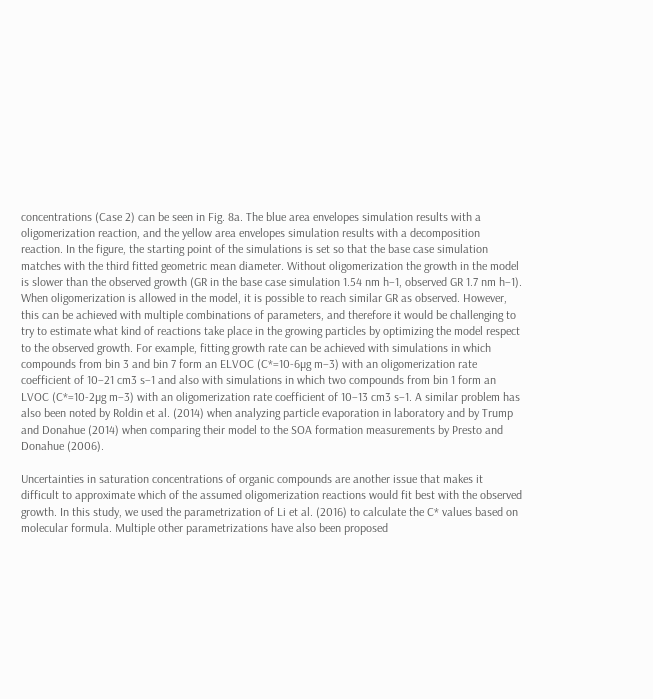concentrations (Case 2) can be seen in Fig. 8a. The blue area envelopes simulation results with a oligomerization reaction, and the yellow area envelopes simulation results with a decomposition reaction. In the figure, the starting point of the simulations is set so that the base case simulation matches with the third fitted geometric mean diameter. Without oligomerization the growth in the model is slower than the observed growth (GR in the base case simulation 1.54 nm h−1, observed GR 1.7 nm h−1). When oligomerization is allowed in the model, it is possible to reach similar GR as observed. However, this can be achieved with multiple combinations of parameters, and therefore it would be challenging to try to estimate what kind of reactions take place in the growing particles by optimizing the model respect to the observed growth. For example, fitting growth rate can be achieved with simulations in which compounds from bin 3 and bin 7 form an ELVOC (C*=10-6µg m−3) with an oligomerization rate coefficient of 10−21 cm3 s−1 and also with simulations in which two compounds from bin 1 form an LVOC (C*=10-2µg m−3) with an oligomerization rate coefficient of 10−13 cm3 s−1. A similar problem has also been noted by Roldin et al. (2014) when analyzing particle evaporation in laboratory and by Trump and Donahue (2014) when comparing their model to the SOA formation measurements by Presto and Donahue (2006).

Uncertainties in saturation concentrations of organic compounds are another issue that makes it difficult to approximate which of the assumed oligomerization reactions would fit best with the observed growth. In this study, we used the parametrization of Li et al. (2016) to calculate the C* values based on molecular formula. Multiple other parametrizations have also been proposed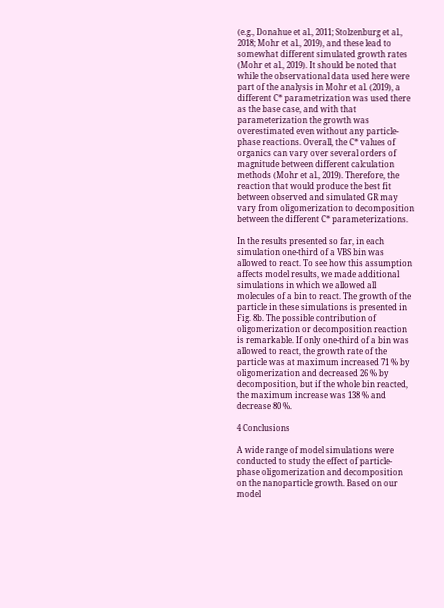(e.g., Donahue et al., 2011; Stolzenburg et al., 2018; Mohr et al., 2019), and these lead to somewhat different simulated growth rates (Mohr et al., 2019). It should be noted that while the observational data used here were part of the analysis in Mohr et al. (2019), a different C* parametrization was used there as the base case, and with that parameterization the growth was overestimated even without any particle-phase reactions. Overall, the C* values of organics can vary over several orders of magnitude between different calculation methods (Mohr et al., 2019). Therefore, the reaction that would produce the best fit between observed and simulated GR may vary from oligomerization to decomposition between the different C* parameterizations.

In the results presented so far, in each simulation one-third of a VBS bin was allowed to react. To see how this assumption affects model results, we made additional simulations in which we allowed all molecules of a bin to react. The growth of the particle in these simulations is presented in Fig. 8b. The possible contribution of oligomerization or decomposition reaction is remarkable. If only one-third of a bin was allowed to react, the growth rate of the particle was at maximum increased 71 % by oligomerization and decreased 26 % by decomposition, but if the whole bin reacted, the maximum increase was 138 % and decrease 80 %.

4 Conclusions

A wide range of model simulations were conducted to study the effect of particle-phase oligomerization and decomposition on the nanoparticle growth. Based on our model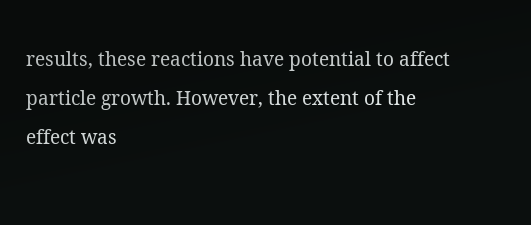results, these reactions have potential to affect particle growth. However, the extent of the effect was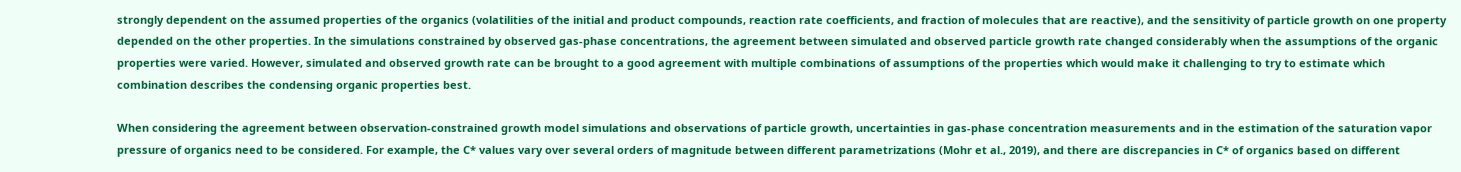strongly dependent on the assumed properties of the organics (volatilities of the initial and product compounds, reaction rate coefficients, and fraction of molecules that are reactive), and the sensitivity of particle growth on one property depended on the other properties. In the simulations constrained by observed gas-phase concentrations, the agreement between simulated and observed particle growth rate changed considerably when the assumptions of the organic properties were varied. However, simulated and observed growth rate can be brought to a good agreement with multiple combinations of assumptions of the properties which would make it challenging to try to estimate which combination describes the condensing organic properties best.

When considering the agreement between observation-constrained growth model simulations and observations of particle growth, uncertainties in gas-phase concentration measurements and in the estimation of the saturation vapor pressure of organics need to be considered. For example, the C* values vary over several orders of magnitude between different parametrizations (Mohr et al., 2019), and there are discrepancies in C* of organics based on different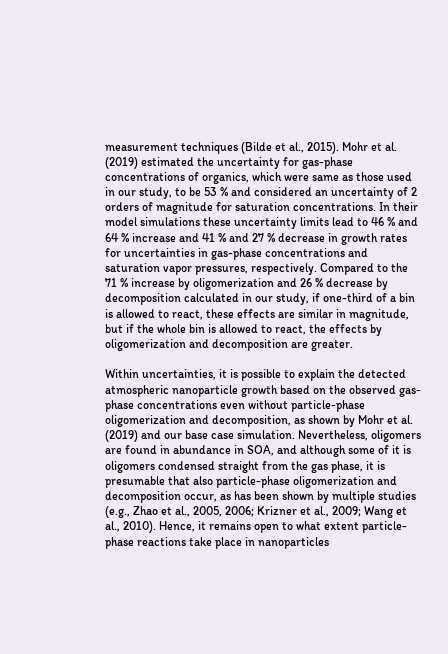measurement techniques (Bilde et al., 2015). Mohr et al. (2019) estimated the uncertainty for gas-phase concentrations of organics, which were same as those used in our study, to be 53 % and considered an uncertainty of 2 orders of magnitude for saturation concentrations. In their model simulations these uncertainty limits lead to 46 % and 64 % increase and 41 % and 27 % decrease in growth rates for uncertainties in gas-phase concentrations and saturation vapor pressures, respectively. Compared to the 71 % increase by oligomerization and 26 % decrease by decomposition calculated in our study, if one-third of a bin is allowed to react, these effects are similar in magnitude, but if the whole bin is allowed to react, the effects by oligomerization and decomposition are greater.

Within uncertainties, it is possible to explain the detected atmospheric nanoparticle growth based on the observed gas-phase concentrations even without particle-phase oligomerization and decomposition, as shown by Mohr et al. (2019) and our base case simulation. Nevertheless, oligomers are found in abundance in SOA, and although some of it is oligomers condensed straight from the gas phase, it is presumable that also particle-phase oligomerization and decomposition occur, as has been shown by multiple studies (e.g., Zhao et al., 2005, 2006; Krizner et al., 2009; Wang et al., 2010). Hence, it remains open to what extent particle-phase reactions take place in nanoparticles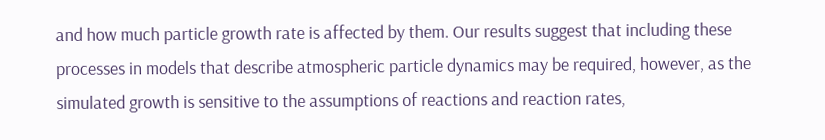and how much particle growth rate is affected by them. Our results suggest that including these processes in models that describe atmospheric particle dynamics may be required, however, as the simulated growth is sensitive to the assumptions of reactions and reaction rates,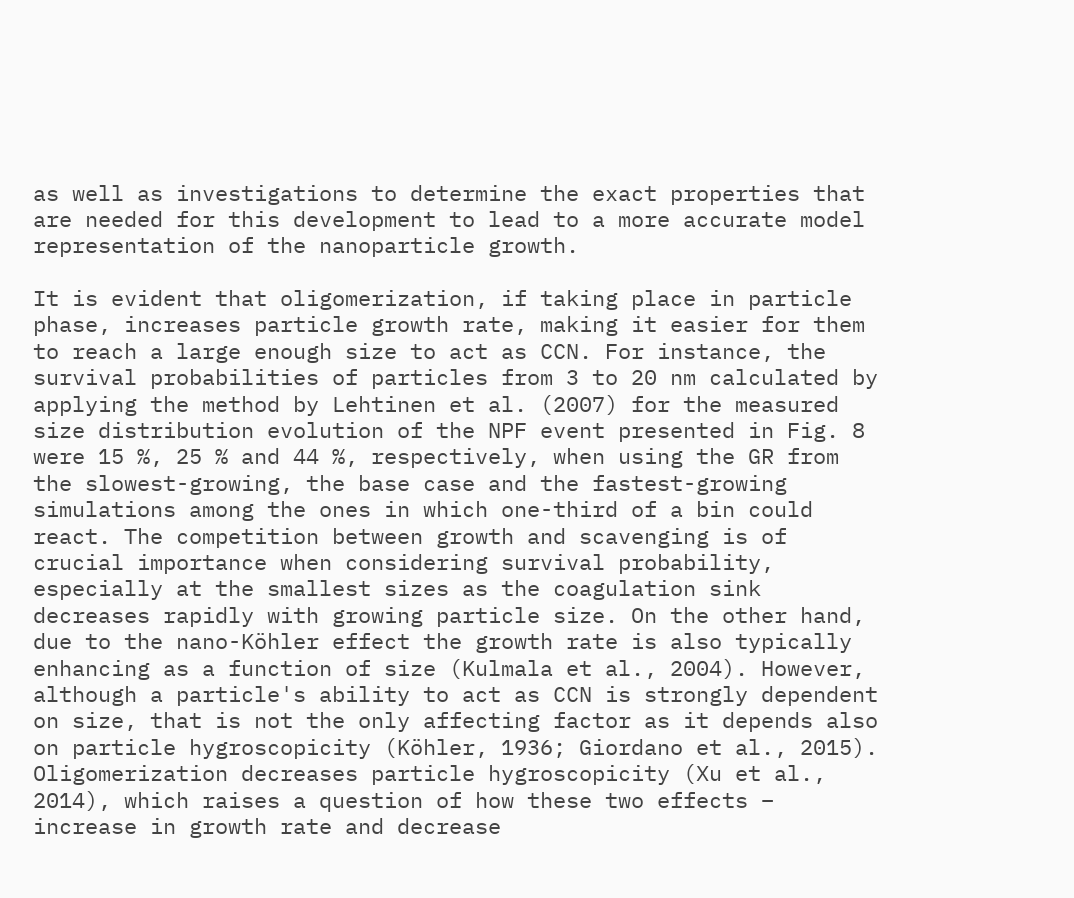as well as investigations to determine the exact properties that are needed for this development to lead to a more accurate model representation of the nanoparticle growth.

It is evident that oligomerization, if taking place in particle phase, increases particle growth rate, making it easier for them to reach a large enough size to act as CCN. For instance, the survival probabilities of particles from 3 to 20 nm calculated by applying the method by Lehtinen et al. (2007) for the measured size distribution evolution of the NPF event presented in Fig. 8 were 15 %, 25 % and 44 %, respectively, when using the GR from the slowest-growing, the base case and the fastest-growing simulations among the ones in which one-third of a bin could react. The competition between growth and scavenging is of crucial importance when considering survival probability, especially at the smallest sizes as the coagulation sink decreases rapidly with growing particle size. On the other hand, due to the nano-Köhler effect the growth rate is also typically enhancing as a function of size (Kulmala et al., 2004). However, although a particle's ability to act as CCN is strongly dependent on size, that is not the only affecting factor as it depends also on particle hygroscopicity (Köhler, 1936; Giordano et al., 2015). Oligomerization decreases particle hygroscopicity (Xu et al., 2014), which raises a question of how these two effects – increase in growth rate and decrease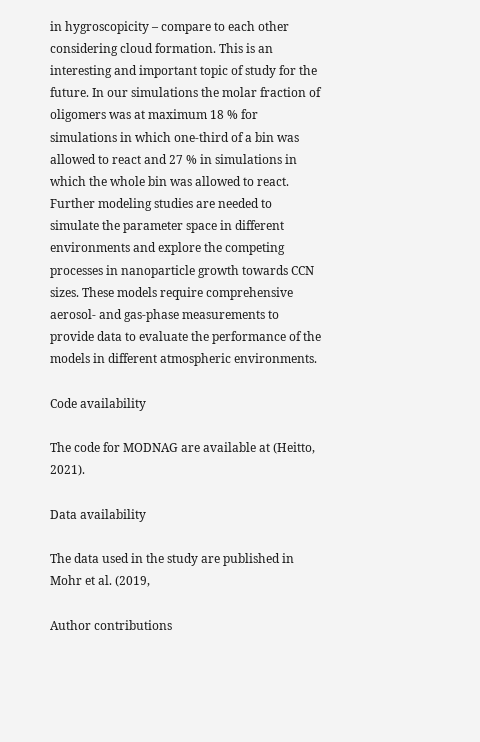in hygroscopicity – compare to each other considering cloud formation. This is an interesting and important topic of study for the future. In our simulations the molar fraction of oligomers was at maximum 18 % for simulations in which one-third of a bin was allowed to react and 27 % in simulations in which the whole bin was allowed to react. Further modeling studies are needed to simulate the parameter space in different environments and explore the competing processes in nanoparticle growth towards CCN sizes. These models require comprehensive aerosol- and gas-phase measurements to provide data to evaluate the performance of the models in different atmospheric environments.

Code availability

The code for MODNAG are available at (Heitto, 2021).

Data availability

The data used in the study are published in Mohr et al. (2019,

Author contributions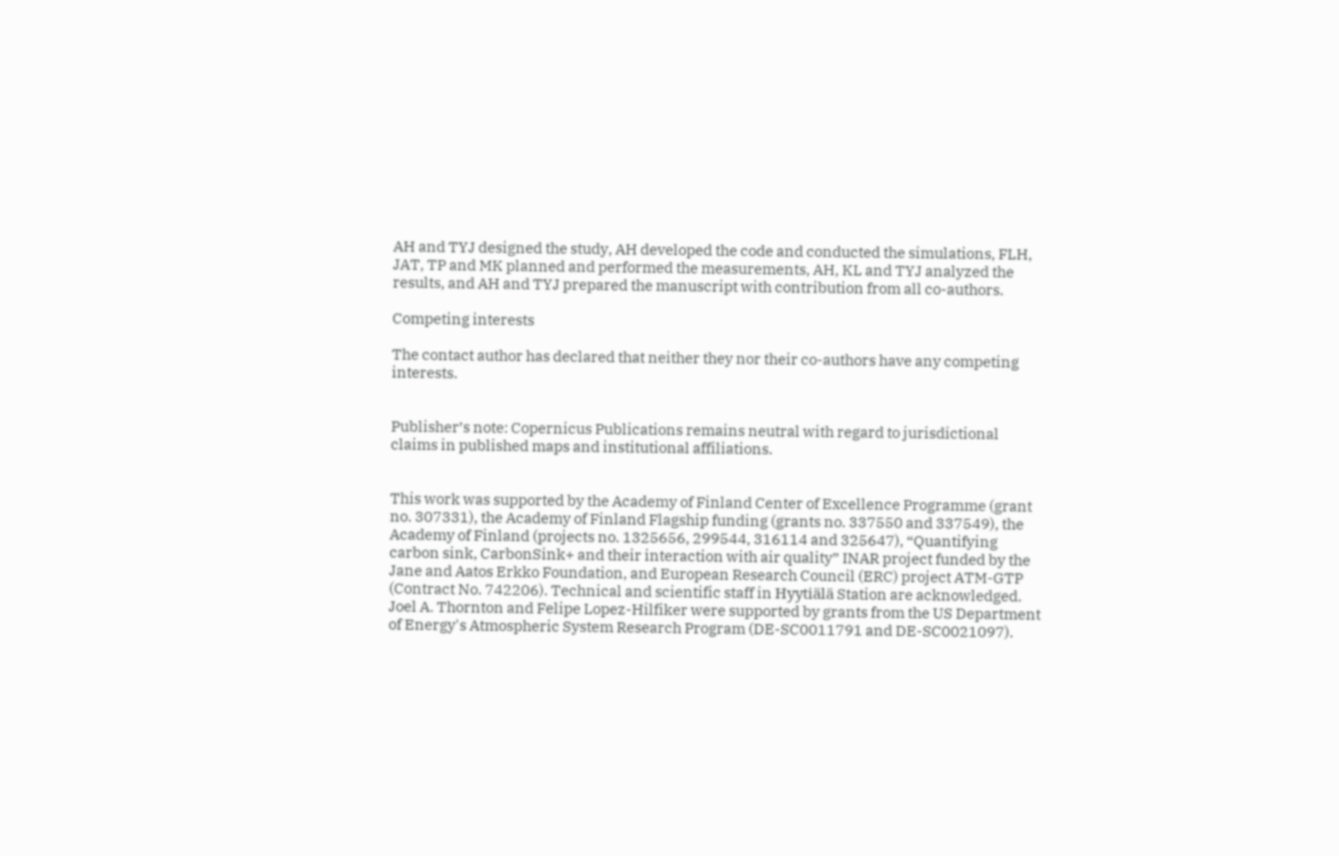AH and TYJ designed the study, AH developed the code and conducted the simulations, FLH, JAT, TP and MK planned and performed the measurements, AH, KL and TYJ analyzed the results, and AH and TYJ prepared the manuscript with contribution from all co-authors.

Competing interests

The contact author has declared that neither they nor their co-authors have any competing interests.


Publisher’s note: Copernicus Publications remains neutral with regard to jurisdictional claims in published maps and institutional affiliations.


This work was supported by the Academy of Finland Center of Excellence Programme (grant no. 307331), the Academy of Finland Flagship funding (grants no. 337550 and 337549), the Academy of Finland (projects no. 1325656, 299544, 316114 and 325647), “Quantifying carbon sink, CarbonSink+ and their interaction with air quality” INAR project funded by the Jane and Aatos Erkko Foundation, and European Research Council (ERC) project ATM-GTP (Contract No. 742206). Technical and scientific staff in Hyytiälä Station are acknowledged. Joel A. Thornton and Felipe Lopez-Hilfiker were supported by grants from the US Department of Energy's Atmospheric System Research Program (DE-SC0011791 and DE-SC0021097).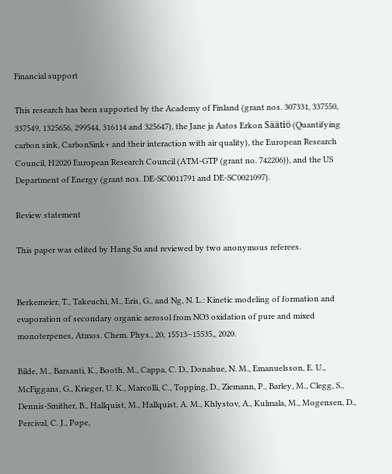Financial support

This research has been supported by the Academy of Finland (grant nos. 307331, 337550, 337549, 1325656, 299544, 316114 and 325647), the Jane ja Aatos Erkon Säätiö (Quantifying carbon sink, CarbonSink+ and their interaction with air quality), the European Research Council, H2020 European Research Council (ATM-GTP (grant no. 742206)), and the US Department of Energy (grant nos. DE-SC0011791 and DE-SC0021097).

Review statement

This paper was edited by Hang Su and reviewed by two anonymous referees.


Berkemeier, T., Takeuchi, M., Eris, G., and Ng, N. L.: Kinetic modeling of formation and evaporation of secondary organic aerosol from NO3 oxidation of pure and mixed monoterpenes, Atmos. Chem. Phys., 20, 15513–15535,, 2020.

Bilde, M., Barsanti, K., Booth, M., Cappa, C. D., Donahue, N. M., Emanuelsson, E. U., McFiggans, G., Krieger, U. K., Marcolli, C., Topping, D., Ziemann, P., Barley, M., Clegg, S., Dennis-Smither, B., Hallquist, M., Hallquist, A. M., Khlystov, A., Kulmala, M., Mogensen, D., Percival, C. J., Pope,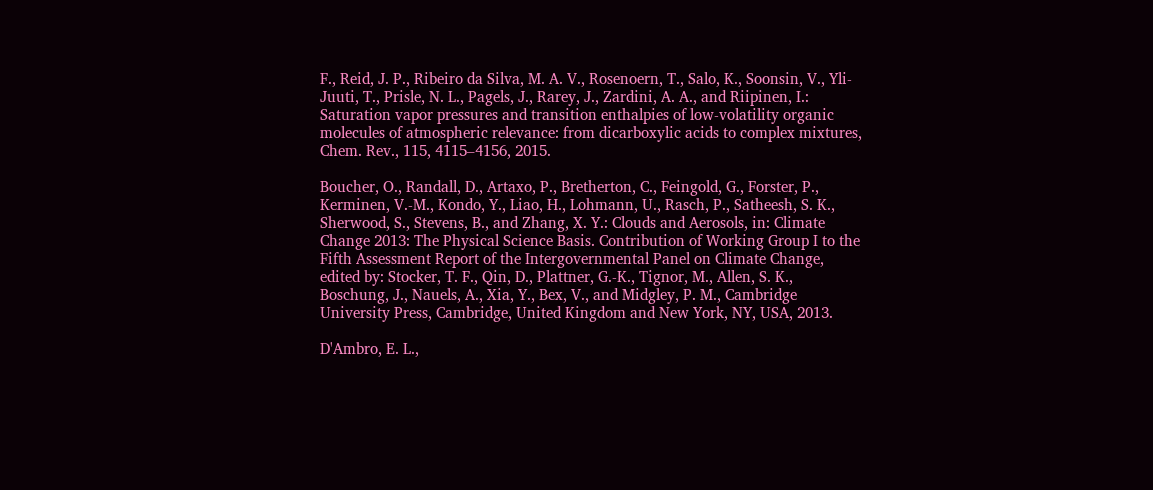F., Reid, J. P., Ribeiro da Silva, M. A. V., Rosenoern, T., Salo, K., Soonsin, V., Yli-Juuti, T., Prisle, N. L., Pagels, J., Rarey, J., Zardini, A. A., and Riipinen, I.: Saturation vapor pressures and transition enthalpies of low-volatility organic molecules of atmospheric relevance: from dicarboxylic acids to complex mixtures, Chem. Rev., 115, 4115–4156, 2015.

Boucher, O., Randall, D., Artaxo, P., Bretherton, C., Feingold, G., Forster, P., Kerminen, V.-M., Kondo, Y., Liao, H., Lohmann, U., Rasch, P., Satheesh, S. K., Sherwood, S., Stevens, B., and Zhang, X. Y.: Clouds and Aerosols, in: Climate Change 2013: The Physical Science Basis. Contribution of Working Group I to the Fifth Assessment Report of the Intergovernmental Panel on Climate Change, edited by: Stocker, T. F., Qin, D., Plattner, G.-K., Tignor, M., Allen, S. K., Boschung, J., Nauels, A., Xia, Y., Bex, V., and Midgley, P. M., Cambridge University Press, Cambridge, United Kingdom and New York, NY, USA, 2013.

D'Ambro, E. L.,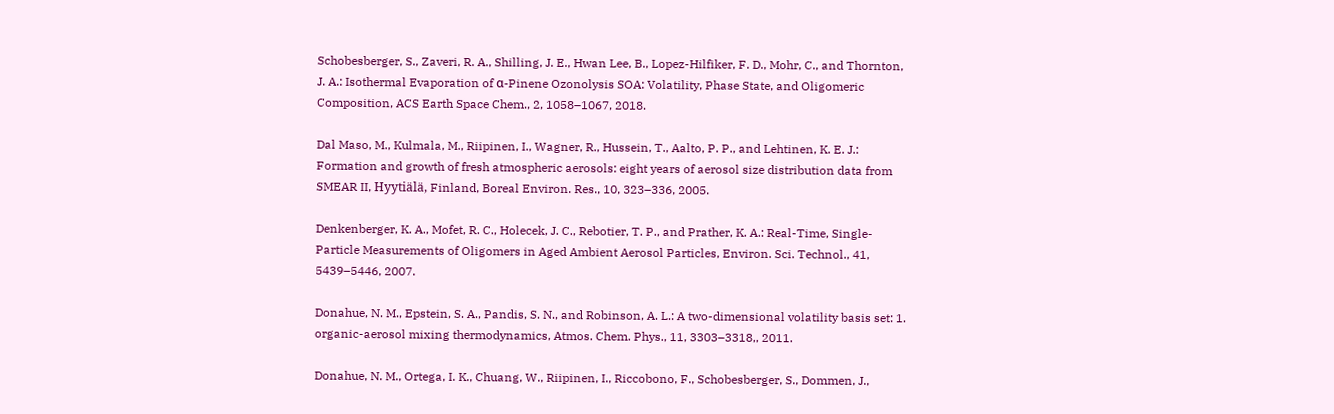Schobesberger, S., Zaveri, R. A., Shilling, J. E., Hwan Lee, B., Lopez-Hilfiker, F. D., Mohr, C., and Thornton, J. A.: Isothermal Evaporation of α-Pinene Ozonolysis SOA: Volatility, Phase State, and Oligomeric Composition, ACS Earth Space Chem., 2, 1058–1067, 2018.

Dal Maso, M., Kulmala, M., Riipinen, I., Wagner, R., Hussein, T., Aalto, P. P., and Lehtinen, K. E. J.: Formation and growth of fresh atmospheric aerosols: eight years of aerosol size distribution data from SMEAR II, Hyytiälä, Finland, Boreal Environ. Res., 10, 323–336, 2005.

Denkenberger, K. A., Mofet, R. C., Holecek, J. C., Rebotier, T. P., and Prather, K. A.: Real-Time, Single-Particle Measurements of Oligomers in Aged Ambient Aerosol Particles, Environ. Sci. Technol., 41, 5439–5446, 2007.

Donahue, N. M., Epstein, S. A., Pandis, S. N., and Robinson, A. L.: A two-dimensional volatility basis set: 1. organic-aerosol mixing thermodynamics, Atmos. Chem. Phys., 11, 3303–3318,, 2011.

Donahue, N. M., Ortega, I. K., Chuang, W., Riipinen, I., Riccobono, F., Schobesberger, S., Dommen, J.,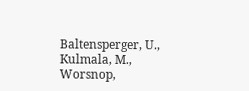Baltensperger, U., Kulmala, M., Worsnop,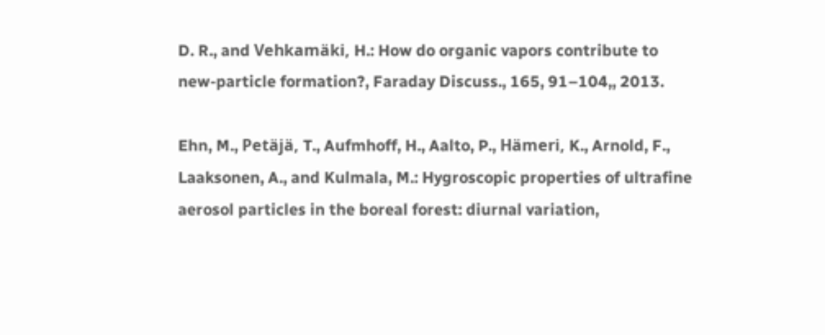D. R., and Vehkamäki, H.: How do organic vapors contribute to new-particle formation?, Faraday Discuss., 165, 91–104,, 2013.

Ehn, M., Petäjä, T., Aufmhoff, H., Aalto, P., Hämeri, K., Arnold, F., Laaksonen, A., and Kulmala, M.: Hygroscopic properties of ultrafine aerosol particles in the boreal forest: diurnal variation,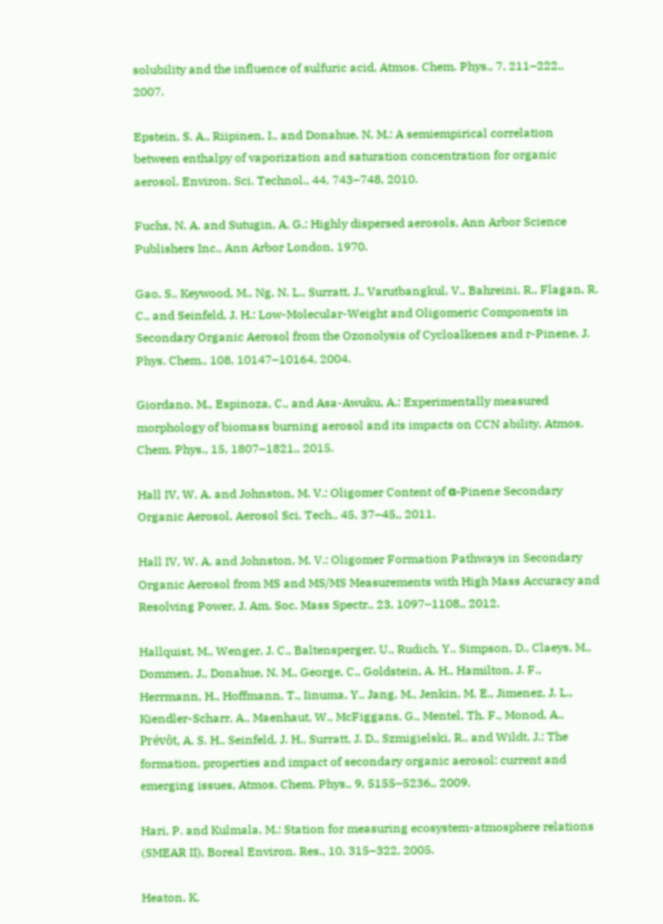solubility and the influence of sulfuric acid, Atmos. Chem. Phys., 7, 211–222,, 2007.

Epstein, S. A., Riipinen, I., and Donahue, N. M.: A semiempirical correlation between enthalpy of vaporization and saturation concentration for organic aerosol, Environ. Sci. Technol., 44, 743–748, 2010.

Fuchs, N. A. and Sutugin, A. G.: Highly dispersed aerosols, Ann Arbor Science Publishers Inc., Ann Arbor London, 1970.

Gao, S., Keywood, M., Ng, N. L., Surratt, J., Varutbangkul, V., Bahreini, R., Flagan, R. C., and Seinfeld, J. H.: Low-Molecular-Weight and Oligomeric Components in Secondary Organic Aerosol from the Ozonolysis of Cycloalkenes and r-Pinene, J. Phys. Chem., 108, 10147–10164, 2004.

Giordano, M., Espinoza, C., and Asa-Awuku, A.: Experimentally measured morphology of biomass burning aerosol and its impacts on CCN ability, Atmos. Chem. Phys., 15, 1807–1821,, 2015.

Hall IV, W. A. and Johnston, M. V.: Oligomer Content of α-Pinene Secondary Organic Aerosol, Aerosol Sci. Tech., 45, 37–45,, 2011.

Hall IV, W. A. and Johnston, M. V.: Oligomer Formation Pathways in Secondary Organic Aerosol from MS and MS/MS Measurements with High Mass Accuracy and Resolving Power, J. Am. Soc. Mass Spectr., 23, 1097–1108,, 2012.

Hallquist, M., Wenger, J. C., Baltensperger, U., Rudich, Y., Simpson, D., Claeys, M., Dommen, J., Donahue, N. M., George, C., Goldstein, A. H., Hamilton, J. F., Herrmann, H., Hoffmann, T., Iinuma, Y., Jang, M., Jenkin, M. E., Jimenez, J. L., Kiendler-Scharr, A., Maenhaut, W., McFiggans, G., Mentel, Th. F., Monod, A., Prévôt, A. S. H., Seinfeld, J. H., Surratt, J. D., Szmigielski, R., and Wildt, J.: The formation, properties and impact of secondary organic aerosol: current and emerging issues, Atmos. Chem. Phys., 9, 5155–5236,, 2009.

Hari, P. and Kulmala, M.: Station for measuring ecosystem-atmosphere relations (SMEAR II), Boreal Environ. Res., 10, 315–322, 2005.

Heaton, K.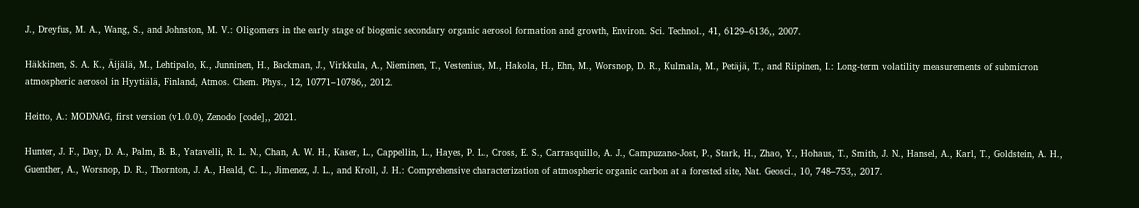J., Dreyfus, M. A., Wang, S., and Johnston, M. V.: Oligomers in the early stage of biogenic secondary organic aerosol formation and growth, Environ. Sci. Technol., 41, 6129–6136,, 2007.

Häkkinen, S. A. K., Äijälä, M., Lehtipalo, K., Junninen, H., Backman, J., Virkkula, A., Nieminen, T., Vestenius, M., Hakola, H., Ehn, M., Worsnop, D. R., Kulmala, M., Petäjä, T., and Riipinen, I.: Long-term volatility measurements of submicron atmospheric aerosol in Hyytiälä, Finland, Atmos. Chem. Phys., 12, 10771–10786,, 2012.

Heitto, A.: MODNAG, first version (v1.0.0), Zenodo [code],, 2021.

Hunter, J. F., Day, D. A., Palm, B. B., Yatavelli, R. L. N., Chan, A. W. H., Kaser, L., Cappellin, L., Hayes, P. L., Cross, E. S., Carrasquillo, A. J., Campuzano-Jost, P., Stark, H., Zhao, Y., Hohaus, T., Smith, J. N., Hansel, A., Karl, T., Goldstein, A. H., Guenther, A., Worsnop, D. R., Thornton, J. A., Heald, C. L., Jimenez, J. L., and Kroll, J. H.: Comprehensive characterization of atmospheric organic carbon at a forested site, Nat. Geosci., 10, 748–753,, 2017.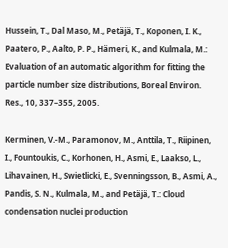Hussein, T., Dal Maso, M., Petäjä, T., Koponen, I. K., Paatero, P., Aalto, P. P., Hämeri, K., and Kulmala, M.: Evaluation of an automatic algorithm for fitting the particle number size distributions, Boreal Environ. Res., 10, 337–355, 2005.

Kerminen, V.-M., Paramonov, M., Anttila, T., Riipinen, I., Fountoukis, C., Korhonen, H., Asmi, E., Laakso, L., Lihavainen, H., Swietlicki, E., Svenningsson, B., Asmi, A., Pandis, S. N., Kulmala, M., and Petäjä, T.: Cloud condensation nuclei production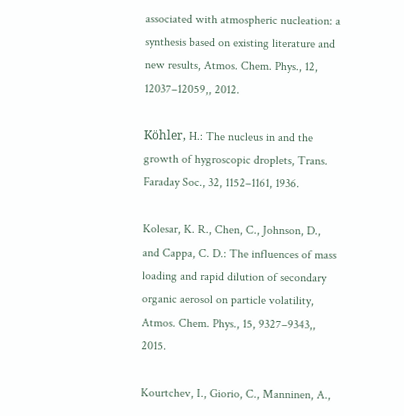associated with atmospheric nucleation: a synthesis based on existing literature and new results, Atmos. Chem. Phys., 12, 12037–12059,, 2012.

Köhler, H.: The nucleus in and the growth of hygroscopic droplets, Trans. Faraday Soc., 32, 1152–1161, 1936.

Kolesar, K. R., Chen, C., Johnson, D., and Cappa, C. D.: The influences of mass loading and rapid dilution of secondary organic aerosol on particle volatility, Atmos. Chem. Phys., 15, 9327–9343,, 2015.

Kourtchev, I., Giorio, C., Manninen, A.,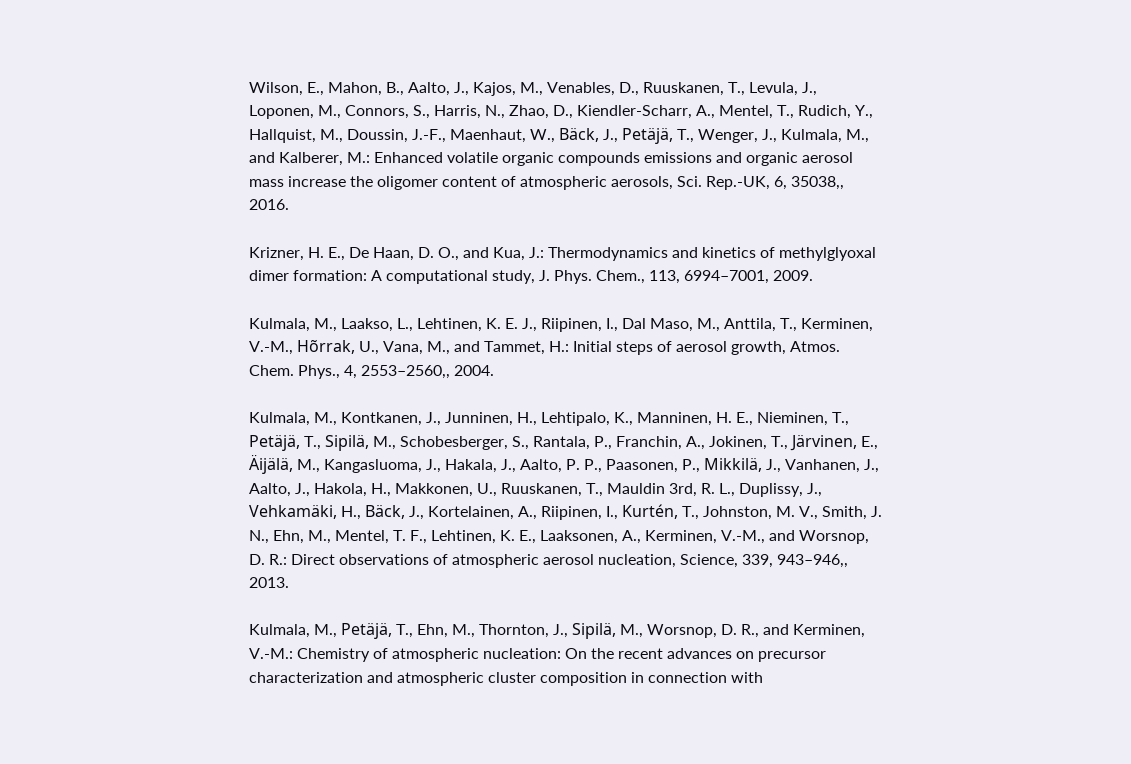Wilson, E., Mahon, B., Aalto, J., Kajos, M., Venables, D., Ruuskanen, T., Levula, J., Loponen, M., Connors, S., Harris, N., Zhao, D., Kiendler-Scharr, A., Mentel, T., Rudich, Y., Hallquist, M., Doussin, J.-F., Maenhaut, W., Bäck, J., Petäjä, T., Wenger, J., Kulmala, M., and Kalberer, M.: Enhanced volatile organic compounds emissions and organic aerosol mass increase the oligomer content of atmospheric aerosols, Sci. Rep.-UK, 6, 35038,, 2016.

Krizner, H. E., De Haan, D. O., and Kua, J.: Thermodynamics and kinetics of methylglyoxal dimer formation: A computational study, J. Phys. Chem., 113, 6994–7001, 2009.

Kulmala, M., Laakso, L., Lehtinen, K. E. J., Riipinen, I., Dal Maso, M., Anttila, T., Kerminen, V.-M., Hõrrak, U., Vana, M., and Tammet, H.: Initial steps of aerosol growth, Atmos. Chem. Phys., 4, 2553–2560,, 2004.

Kulmala, M., Kontkanen, J., Junninen, H., Lehtipalo, K., Manninen, H. E., Nieminen, T., Petäjä, T., Sipilä, M., Schobesberger, S., Rantala, P., Franchin, A., Jokinen, T., Järvinen, E., Äijälä, M., Kangasluoma, J., Hakala, J., Aalto, P. P., Paasonen, P., Mikkilä, J., Vanhanen, J., Aalto, J., Hakola, H., Makkonen, U., Ruuskanen, T., Mauldin 3rd, R. L., Duplissy, J., Vehkamäki, H., Bäck, J., Kortelainen, A., Riipinen, I., Kurtén, T., Johnston, M. V., Smith, J. N., Ehn, M., Mentel, T. F., Lehtinen, K. E., Laaksonen, A., Kerminen, V.-M., and Worsnop, D. R.: Direct observations of atmospheric aerosol nucleation, Science, 339, 943–946,, 2013.

Kulmala, M., Petäjä, T., Ehn, M., Thornton, J., Sipilä, M., Worsnop, D. R., and Kerminen, V.-M.: Chemistry of atmospheric nucleation: On the recent advances on precursor characterization and atmospheric cluster composition in connection with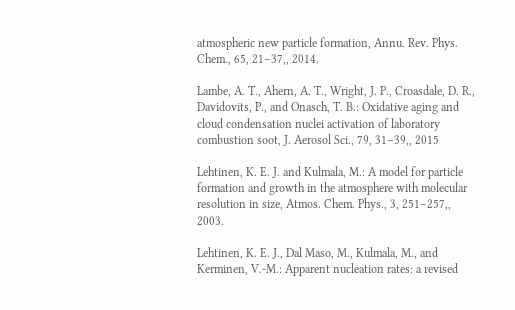atmospheric new particle formation, Annu. Rev. Phys. Chem., 65, 21–37,, 2014.

Lambe, A. T., Ahern, A. T., Wright, J. P., Croasdale, D. R., Davidovits, P., and Onasch, T. B.: Oxidative aging and cloud condensation nuclei activation of laboratory combustion soot, J. Aerosol Sci., 79, 31–39,, 2015

Lehtinen, K. E. J. and Kulmala, M.: A model for particle formation and growth in the atmosphere with molecular resolution in size, Atmos. Chem. Phys., 3, 251–257,, 2003.

Lehtinen, K. E. J., Dal Maso, M., Kulmala, M., and Kerminen, V.-M.: Apparent nucleation rates: a revised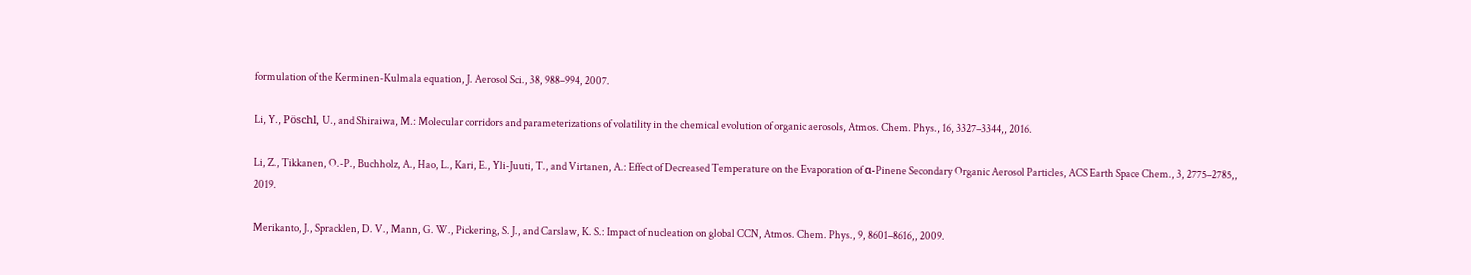formulation of the Kerminen-Kulmala equation, J. Aerosol Sci., 38, 988–994, 2007.

Li, Y., Pöschl, U., and Shiraiwa, M.: Molecular corridors and parameterizations of volatility in the chemical evolution of organic aerosols, Atmos. Chem. Phys., 16, 3327–3344,, 2016.

Li, Z., Tikkanen, O.-P., Buchholz, A., Hao, L., Kari, E., Yli-Juuti, T., and Virtanen, A.: Effect of Decreased Temperature on the Evaporation of α-Pinene Secondary Organic Aerosol Particles, ACS Earth Space Chem., 3, 2775–2785,, 2019.

Merikanto, J., Spracklen, D. V., Mann, G. W., Pickering, S. J., and Carslaw, K. S.: Impact of nucleation on global CCN, Atmos. Chem. Phys., 9, 8601–8616,, 2009.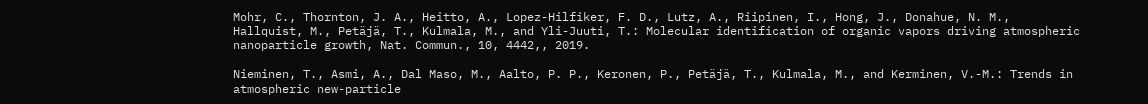Mohr, C., Thornton, J. A., Heitto, A., Lopez-Hilfiker, F. D., Lutz, A., Riipinen, I., Hong, J., Donahue, N. M., Hallquist, M., Petäjä, T., Kulmala, M., and Yli-Juuti, T.: Molecular identification of organic vapors driving atmospheric nanoparticle growth, Nat. Commun., 10, 4442,, 2019.

Nieminen, T., Asmi, A., Dal Maso, M., Aalto, P. P., Keronen, P., Petäjä, T., Kulmala, M., and Kerminen, V.-M.: Trends in atmospheric new-particle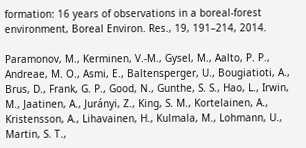formation: 16 years of observations in a boreal-forest environment, Boreal Environ. Res., 19, 191–214, 2014.

Paramonov, M., Kerminen, V.-M., Gysel, M., Aalto, P. P., Andreae, M. O., Asmi, E., Baltensperger, U., Bougiatioti, A., Brus, D., Frank, G. P., Good, N., Gunthe, S. S., Hao, L., Irwin, M., Jaatinen, A., Jurányi, Z., King, S. M., Kortelainen, A., Kristensson, A., Lihavainen, H., Kulmala, M., Lohmann, U., Martin, S. T.,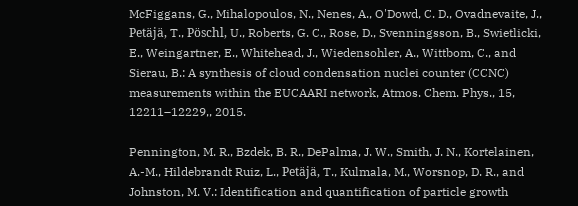McFiggans, G., Mihalopoulos, N., Nenes, A., O'Dowd, C. D., Ovadnevaite, J., Petäjä, T., Pöschl, U., Roberts, G. C., Rose, D., Svenningsson, B., Swietlicki, E., Weingartner, E., Whitehead, J., Wiedensohler, A., Wittbom, C., and Sierau, B.: A synthesis of cloud condensation nuclei counter (CCNC) measurements within the EUCAARI network, Atmos. Chem. Phys., 15, 12211–12229,, 2015.

Pennington, M. R., Bzdek, B. R., DePalma, J. W., Smith, J. N., Kortelainen, A.-M., Hildebrandt Ruiz, L., Petäjä, T., Kulmala, M., Worsnop, D. R., and Johnston, M. V.: Identification and quantification of particle growth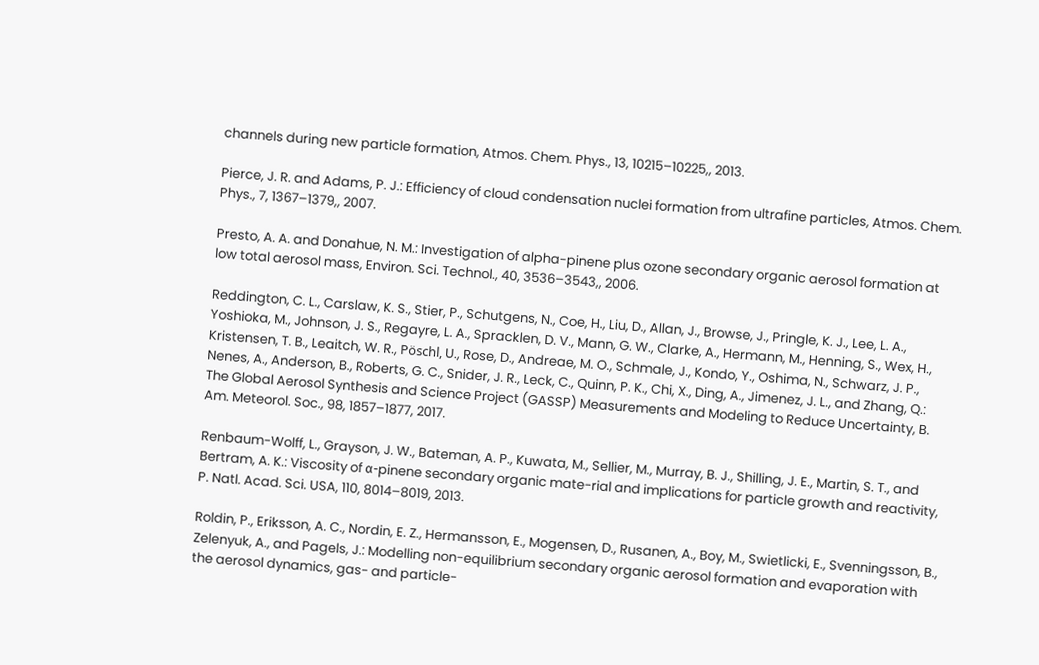channels during new particle formation, Atmos. Chem. Phys., 13, 10215–10225,, 2013.

Pierce, J. R. and Adams, P. J.: Efficiency of cloud condensation nuclei formation from ultrafine particles, Atmos. Chem. Phys., 7, 1367–1379,, 2007.

Presto, A. A. and Donahue, N. M.: Investigation of alpha-pinene plus ozone secondary organic aerosol formation at low total aerosol mass, Environ. Sci. Technol., 40, 3536–3543,, 2006.

Reddington, C. L., Carslaw, K. S., Stier, P., Schutgens, N., Coe, H., Liu, D., Allan, J., Browse, J., Pringle, K. J., Lee, L. A., Yoshioka, M., Johnson, J. S., Regayre, L. A., Spracklen, D. V., Mann, G. W., Clarke, A., Hermann, M., Henning, S., Wex, H., Kristensen, T. B., Leaitch, W. R., Pöschl, U., Rose, D., Andreae, M. O., Schmale, J., Kondo, Y., Oshima, N., Schwarz, J. P., Nenes, A., Anderson, B., Roberts, G. C., Snider, J. R., Leck, C., Quinn, P. K., Chi, X., Ding, A., Jimenez, J. L., and Zhang, Q.: The Global Aerosol Synthesis and Science Project (GASSP) Measurements and Modeling to Reduce Uncertainty, B. Am. Meteorol. Soc., 98, 1857–1877, 2017.

Renbaum-Wolff, L., Grayson, J. W., Bateman, A. P., Kuwata, M., Sellier, M., Murray, B. J., Shilling, J. E., Martin, S. T., and Bertram, A. K.: Viscosity of α-pinene secondary organic mate-rial and implications for particle growth and reactivity, P. Natl. Acad. Sci. USA, 110, 8014–8019, 2013.

Roldin, P., Eriksson, A. C., Nordin, E. Z., Hermansson, E., Mogensen, D., Rusanen, A., Boy, M., Swietlicki, E., Svenningsson, B., Zelenyuk, A., and Pagels, J.: Modelling non-equilibrium secondary organic aerosol formation and evaporation with the aerosol dynamics, gas- and particle-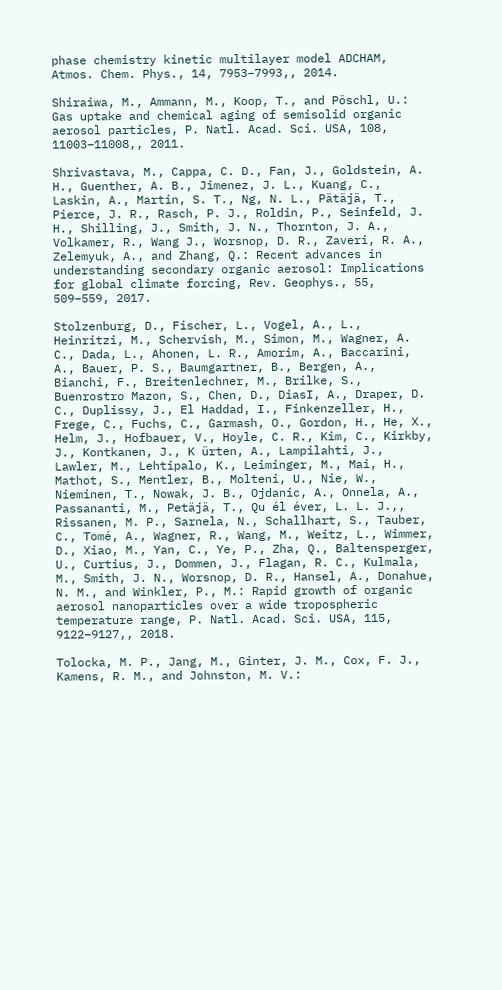phase chemistry kinetic multilayer model ADCHAM, Atmos. Chem. Phys., 14, 7953–7993,, 2014.

Shiraiwa, M., Ammann, M., Koop, T., and Pöschl, U.: Gas uptake and chemical aging of semisolid organic aerosol particles, P. Natl. Acad. Sci. USA, 108, 11003–11008,, 2011.

Shrivastava, M., Cappa, C. D., Fan, J., Goldstein, A. H., Guenther, A. B., Jimenez, J. L., Kuang, C., Laskin, A., Martin, S. T., Ng, N. L., Pätäjä, T., Pierce, J. R., Rasch, P. J., Roldin, P., Seinfeld, J. H., Shilling, J., Smith, J. N., Thornton, J. A., Volkamer, R., Wang J., Worsnop, D. R., Zaveri, R. A., Zelemyuk, A., and Zhang, Q.: Recent advances in understanding secondary organic aerosol: Implications for global climate forcing, Rev. Geophys., 55, 509–559, 2017.

Stolzenburg, D., Fischer, L., Vogel, A., L., Heinritzi, M., Schervish, M., Simon, M., Wagner, A. C., Dada, L., Ahonen, L. R., Amorim, A., Baccarini, A., Bauer, P. S., Baumgartner, B., Bergen, A., Bianchi, F., Breitenlechner, M., Brilke, S., Buenrostro Mazon, S., Chen, D., DiasI, A., Draper, D. C., Duplissy, J., El Haddad, I., Finkenzeller, H., Frege, C., Fuchs, C., Garmash, O., Gordon, H., He, X., Helm, J., Hofbauer, V., Hoyle, C. R., Kim, C., Kirkby, J., Kontkanen, J., K ürten, A., Lampilahti, J., Lawler, M., Lehtipalo, K., Leiminger, M., Mai, H., Mathot, S., Mentler, B., Molteni, U., Nie, W., Nieminen, T., Nowak, J. B., Ojdanic, A., Onnela, A., Passananti, M., Petäjä, T., Qu él éver, L. L. J.,, Rissanen, M. P., Sarnela, N., Schallhart, S., Tauber, C., Tomé, A., Wagner, R., Wang, M., Weitz, L., Wimmer, D., Xiao, M., Yan, C., Ye, P., Zha, Q., Baltensperger, U., Curtius, J., Dommen, J., Flagan, R. C., Kulmala, M., Smith, J. N., Worsnop, D. R., Hansel, A., Donahue, N. M., and Winkler, P., M.: Rapid growth of organic aerosol nanoparticles over a wide tropospheric temperature range, P. Natl. Acad. Sci. USA, 115, 9122–9127,, 2018.

Tolocka, M. P., Jang, M., Ginter, J. M., Cox, F. J., Kamens, R. M., and Johnston, M. V.: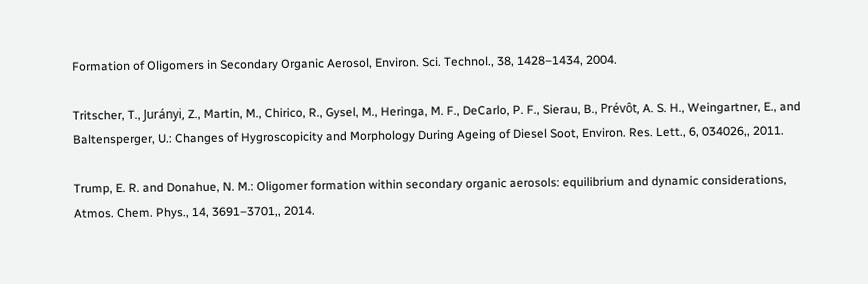Formation of Oligomers in Secondary Organic Aerosol, Environ. Sci. Technol., 38, 1428–1434, 2004.

Tritscher, T., Jurányi, Z., Martin, M., Chirico, R., Gysel, M., Heringa, M. F., DeCarlo, P. F., Sierau, B., Prévôt, A. S. H., Weingartner, E., and Baltensperger, U.: Changes of Hygroscopicity and Morphology During Ageing of Diesel Soot, Environ. Res. Lett., 6, 034026,, 2011.

Trump, E. R. and Donahue, N. M.: Oligomer formation within secondary organic aerosols: equilibrium and dynamic considerations, Atmos. Chem. Phys., 14, 3691–3701,, 2014.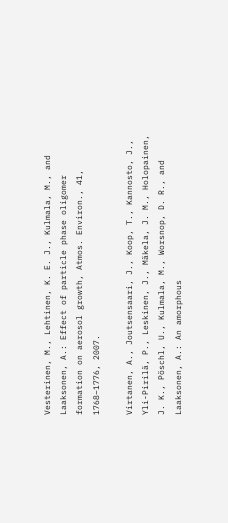Vesterinen, M., Lehtinen, K. E. J., Kulmala, M., and Laaksonen, A.: Effect of particle phase oligomer formation on aerosol growth, Atmos. Environ., 41, 1768–1776, 2007.

Virtanen, A., Joutsensaari, J., Koop, T., Kannosto, J., Yli-Pirilä, P., Leskinen, J., Mäkela, J. M., Holopainen, J. K., Pöschl, U., Kulmala, M., Worsnop, D. R., and Laaksonen, A.: An amorphous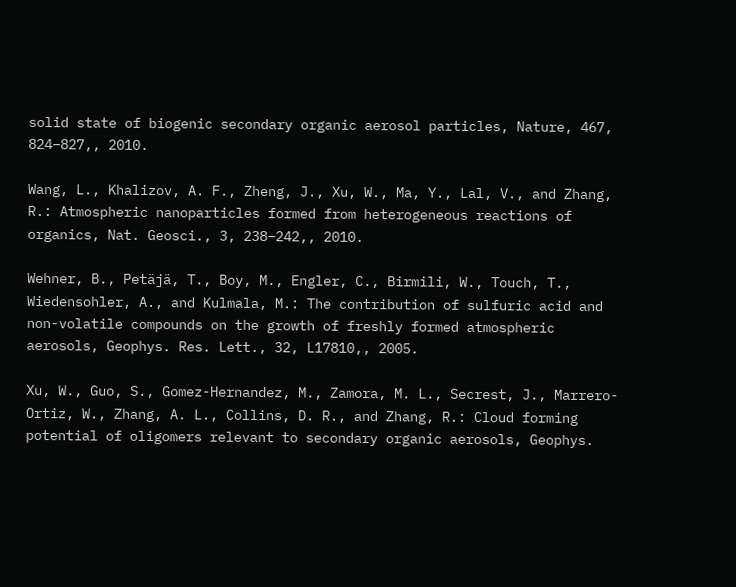solid state of biogenic secondary organic aerosol particles, Nature, 467, 824–827,, 2010.

Wang, L., Khalizov, A. F., Zheng, J., Xu, W., Ma, Y., Lal, V., and Zhang, R.: Atmospheric nanoparticles formed from heterogeneous reactions of organics, Nat. Geosci., 3, 238–242,, 2010.

Wehner, B., Petäjä, T., Boy, M., Engler, C., Birmili, W., Touch, T., Wiedensohler, A., and Kulmala, M.: The contribution of sulfuric acid and non-volatile compounds on the growth of freshly formed atmospheric aerosols, Geophys. Res. Lett., 32, L17810,, 2005.

Xu, W., Guo, S., Gomez-Hernandez, M., Zamora, M. L., Secrest, J., Marrero-Ortiz, W., Zhang, A. L., Collins, D. R., and Zhang, R.: Cloud forming potential of oligomers relevant to secondary organic aerosols, Geophys.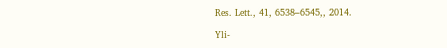Res. Lett., 41, 6538–6545,, 2014.

Yli-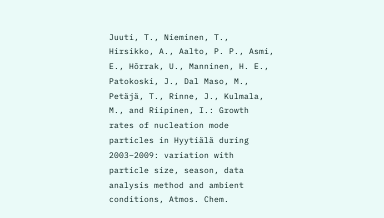Juuti, T., Nieminen, T., Hirsikko, A., Aalto, P. P., Asmi, E., Hõrrak, U., Manninen, H. E., Patokoski, J., Dal Maso, M., Petäjä, T., Rinne, J., Kulmala, M., and Riipinen, I.: Growth rates of nucleation mode particles in Hyytiälä during 2003−2009: variation with particle size, season, data analysis method and ambient conditions, Atmos. Chem.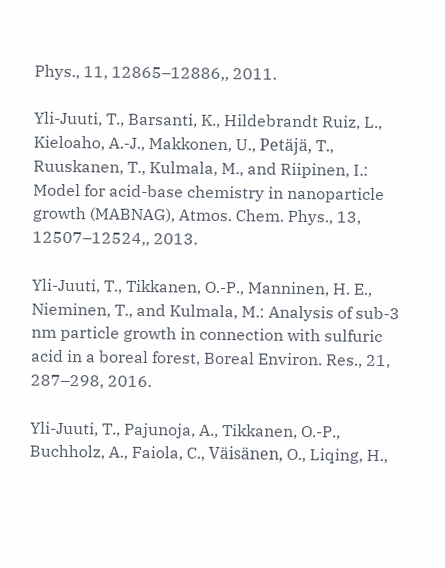Phys., 11, 12865–12886,, 2011.

Yli-Juuti, T., Barsanti, K., Hildebrandt Ruiz, L., Kieloaho, A.-J., Makkonen, U., Petäjä, T., Ruuskanen, T., Kulmala, M., and Riipinen, I.: Model for acid-base chemistry in nanoparticle growth (MABNAG), Atmos. Chem. Phys., 13, 12507–12524,, 2013.

Yli-Juuti, T., Tikkanen, O.-P., Manninen, H. E., Nieminen, T., and Kulmala, M.: Analysis of sub-3 nm particle growth in connection with sulfuric acid in a boreal forest, Boreal Environ. Res., 21, 287–298, 2016.

Yli-Juuti, T., Pajunoja, A., Tikkanen, O.-P., Buchholz, A., Faiola, C., Väisänen, O., Liqing, H.,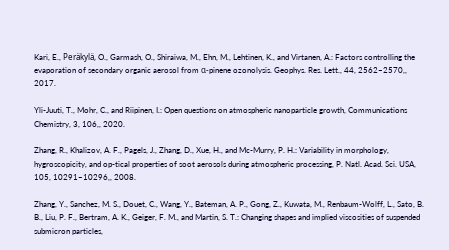Kari, E., Peräkylä, O., Garmash, O., Shiraiwa, M., Ehn, M., Lehtinen, K., and Virtanen, A.: Factors controlling the evaporation of secondary organic aerosol from α-pinene ozonolysis. Geophys. Res. Lett., 44, 2562–2570,, 2017.

Yli-Juuti, T., Mohr, C., and Riipinen, I.: Open questions on atmospheric nanoparticle growth, Communications Chemistry, 3, 106,, 2020.

Zhang, R., Khalizov, A. F., Pagels, J., Zhang, D., Xue, H., and Mc-Murry, P. H.: Variability in morphology, hygroscopicity, and op-tical properties of soot aerosols during atmospheric processing, P. Natl. Acad. Sci. USA, 105, 10291–10296,, 2008.

Zhang, Y., Sanchez, M. S., Douet, C., Wang, Y., Bateman, A. P., Gong, Z., Kuwata, M., Renbaum-Wolff, L., Sato, B. B., Liu, P. F., Bertram, A. K., Geiger, F. M., and Martin, S. T.: Changing shapes and implied viscosities of suspended submicron particles,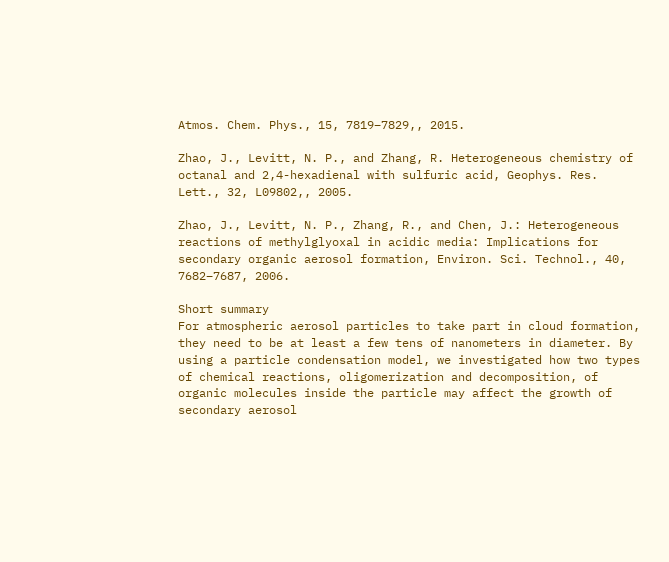Atmos. Chem. Phys., 15, 7819–7829,, 2015.

Zhao, J., Levitt, N. P., and Zhang, R. Heterogeneous chemistry of octanal and 2,4-hexadienal with sulfuric acid, Geophys. Res. Lett., 32, L09802,, 2005.

Zhao, J., Levitt, N. P., Zhang, R., and Chen, J.: Heterogeneous reactions of methylglyoxal in acidic media: Implications for secondary organic aerosol formation, Environ. Sci. Technol., 40, 7682–7687, 2006.

Short summary
For atmospheric aerosol particles to take part in cloud formation, they need to be at least a few tens of nanometers in diameter. By using a particle condensation model, we investigated how two types of chemical reactions, oligomerization and decomposition, of organic molecules inside the particle may affect the growth of secondary aerosol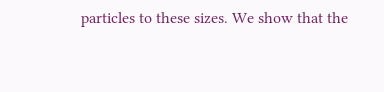particles to these sizes. We show that the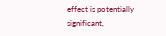effect is potentially significant,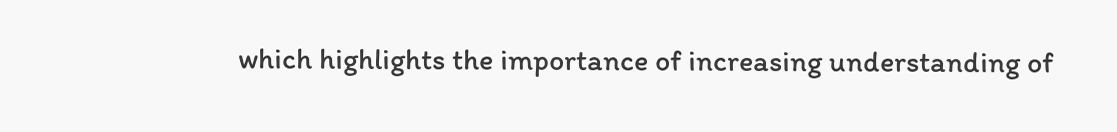which highlights the importance of increasing understanding of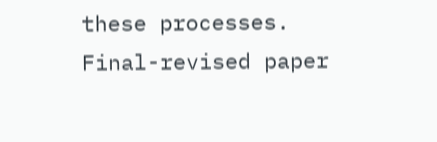these processes.
Final-revised paper